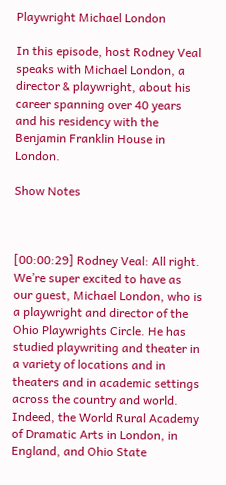Playwright Michael London

In this episode, host Rodney Veal speaks with Michael London, a director & playwright, about his career spanning over 40 years and his residency with the Benjamin Franklin House in London.

Show Notes



[00:00:29] Rodney Veal: All right. We’re super excited to have as our guest, Michael London, who is a playwright and director of the Ohio Playwrights Circle. He has studied playwriting and theater in a variety of locations and in theaters and in academic settings across the country and world. Indeed, the World Rural Academy of Dramatic Arts in London, in England, and Ohio State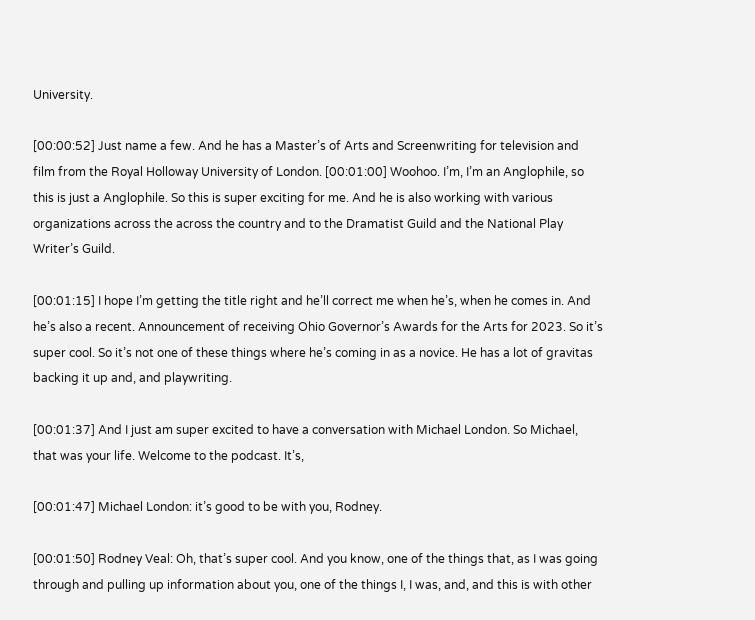University.

[00:00:52] Just name a few. And he has a Master’s of Arts and Screenwriting for television and film from the Royal Holloway University of London. [00:01:00] Woohoo. I’m, I’m an Anglophile, so this is just a Anglophile. So this is super exciting for me. And he is also working with various organizations across the across the country and to the Dramatist Guild and the National Play Writer’s Guild.

[00:01:15] I hope I’m getting the title right and he’ll correct me when he’s, when he comes in. And he’s also a recent. Announcement of receiving Ohio Governor’s Awards for the Arts for 2023. So it’s super cool. So it’s not one of these things where he’s coming in as a novice. He has a lot of gravitas backing it up and, and playwriting.

[00:01:37] And I just am super excited to have a conversation with Michael London. So Michael, that was your life. Welcome to the podcast. It’s,

[00:01:47] Michael London: it’s good to be with you, Rodney.

[00:01:50] Rodney Veal: Oh, that’s super cool. And you know, one of the things that, as I was going through and pulling up information about you, one of the things I, I was, and, and this is with other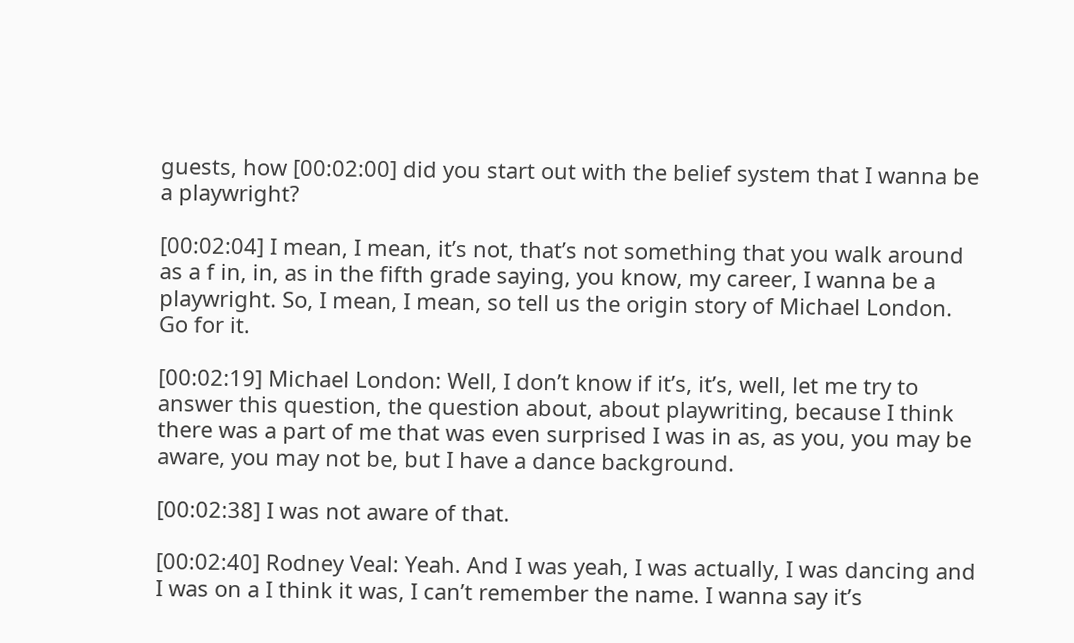guests, how [00:02:00] did you start out with the belief system that I wanna be a playwright?

[00:02:04] I mean, I mean, it’s not, that’s not something that you walk around as a f in, in, as in the fifth grade saying, you know, my career, I wanna be a playwright. So, I mean, I mean, so tell us the origin story of Michael London. Go for it.

[00:02:19] Michael London: Well, I don’t know if it’s, it’s, well, let me try to answer this question, the question about, about playwriting, because I think there was a part of me that was even surprised I was in as, as you, you may be aware, you may not be, but I have a dance background.

[00:02:38] I was not aware of that.

[00:02:40] Rodney Veal: Yeah. And I was yeah, I was actually, I was dancing and I was on a I think it was, I can’t remember the name. I wanna say it’s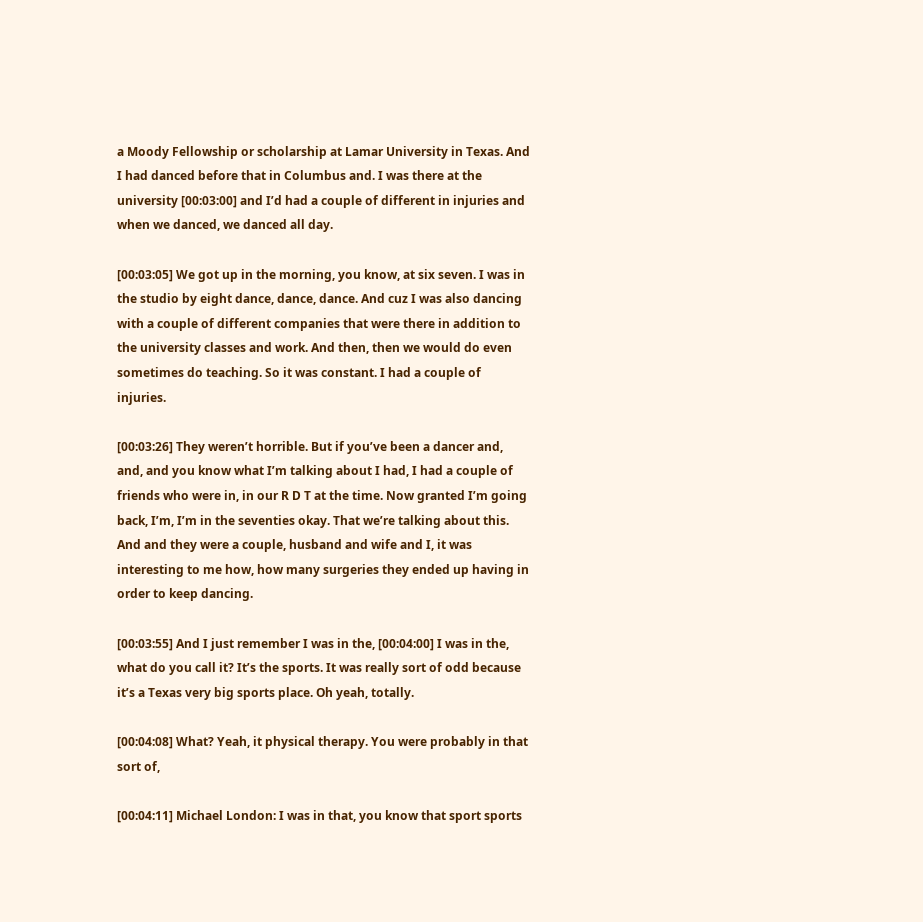a Moody Fellowship or scholarship at Lamar University in Texas. And I had danced before that in Columbus and. I was there at the university [00:03:00] and I’d had a couple of different in injuries and when we danced, we danced all day.

[00:03:05] We got up in the morning, you know, at six seven. I was in the studio by eight dance, dance, dance. And cuz I was also dancing with a couple of different companies that were there in addition to the university classes and work. And then, then we would do even sometimes do teaching. So it was constant. I had a couple of injuries.

[00:03:26] They weren’t horrible. But if you’ve been a dancer and, and, and you know what I’m talking about I had, I had a couple of friends who were in, in our R D T at the time. Now granted I’m going back, I’m, I’m in the seventies okay. That we’re talking about this. And and they were a couple, husband and wife and I, it was interesting to me how, how many surgeries they ended up having in order to keep dancing.

[00:03:55] And I just remember I was in the, [00:04:00] I was in the, what do you call it? It’s the sports. It was really sort of odd because it’s a Texas very big sports place. Oh yeah, totally.

[00:04:08] What? Yeah, it physical therapy. You were probably in that sort of,

[00:04:11] Michael London: I was in that, you know that sport sports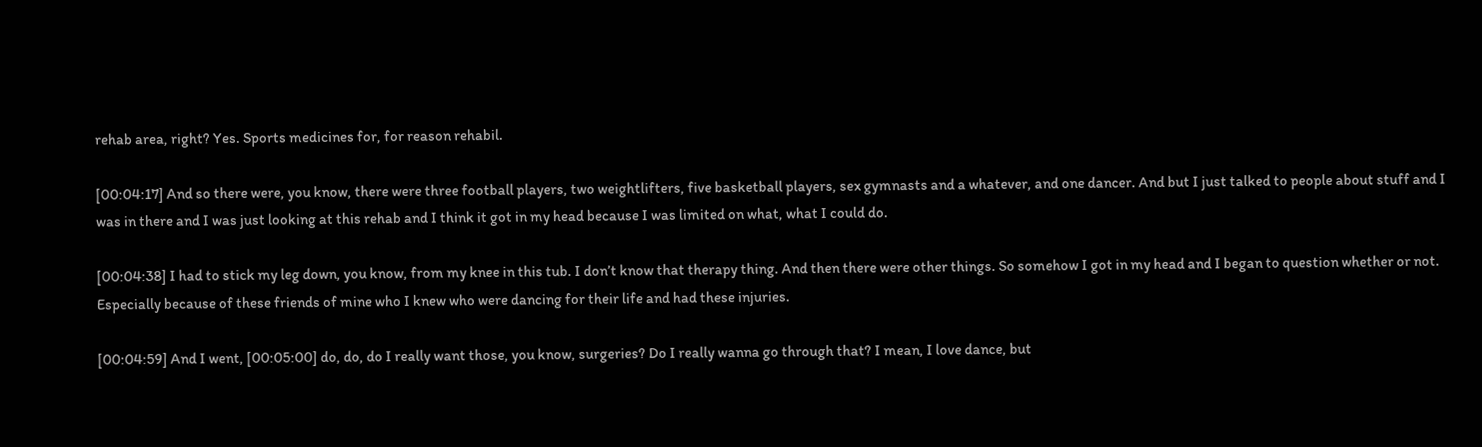rehab area, right? Yes. Sports medicines for, for reason rehabil.

[00:04:17] And so there were, you know, there were three football players, two weightlifters, five basketball players, sex gymnasts and a whatever, and one dancer. And but I just talked to people about stuff and I was in there and I was just looking at this rehab and I think it got in my head because I was limited on what, what I could do.

[00:04:38] I had to stick my leg down, you know, from my knee in this tub. I don’t know that therapy thing. And then there were other things. So somehow I got in my head and I began to question whether or not. Especially because of these friends of mine who I knew who were dancing for their life and had these injuries.

[00:04:59] And I went, [00:05:00] do, do, do I really want those, you know, surgeries? Do I really wanna go through that? I mean, I love dance, but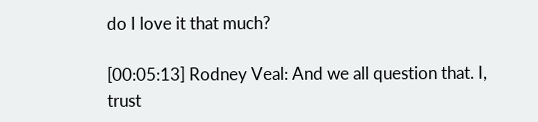do I love it that much?

[00:05:13] Rodney Veal: And we all question that. I, trust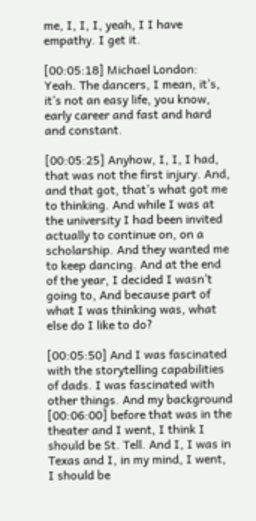me, I, I, I, yeah, I I have empathy. I get it.

[00:05:18] Michael London: Yeah. The dancers, I mean, it’s, it’s not an easy life, you know, early career and fast and hard and constant.

[00:05:25] Anyhow, I, I, I had, that was not the first injury. And, and that got, that’s what got me to thinking. And while I was at the university I had been invited actually to continue on, on a scholarship. And they wanted me to keep dancing. And at the end of the year, I decided I wasn’t going to, And because part of what I was thinking was, what else do I like to do?

[00:05:50] And I was fascinated with the storytelling capabilities of dads. I was fascinated with other things. And my background [00:06:00] before that was in the theater and I went, I think I should be St. Tell. And I, I was in Texas and I, in my mind, I went, I should be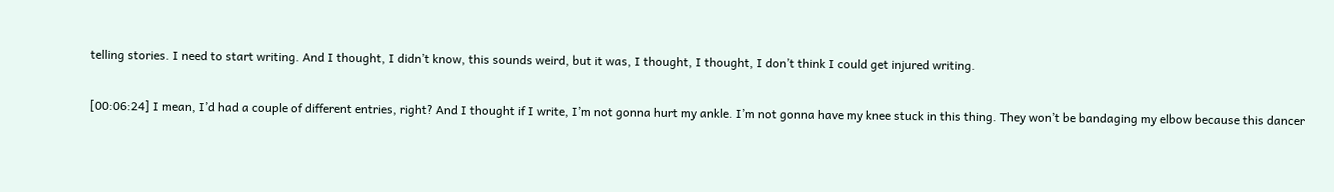telling stories. I need to start writing. And I thought, I didn’t know, this sounds weird, but it was, I thought, I thought, I don’t think I could get injured writing.

[00:06:24] I mean, I’d had a couple of different entries, right? And I thought if I write, I’m not gonna hurt my ankle. I’m not gonna have my knee stuck in this thing. They won’t be bandaging my elbow because this dancer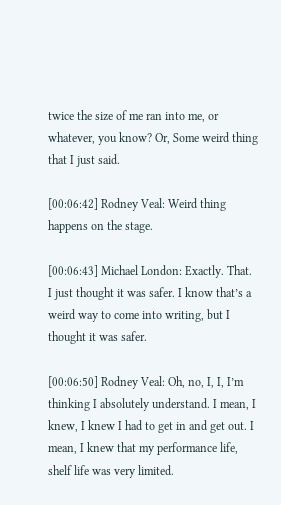twice the size of me ran into me, or whatever, you know? Or, Some weird thing that I just said.

[00:06:42] Rodney Veal: Weird thing happens on the stage.

[00:06:43] Michael London: Exactly. That. I just thought it was safer. I know that’s a weird way to come into writing, but I thought it was safer.

[00:06:50] Rodney Veal: Oh, no, I, I, I’m thinking I absolutely understand. I mean, I knew, I knew I had to get in and get out. I mean, I knew that my performance life, shelf life was very limited.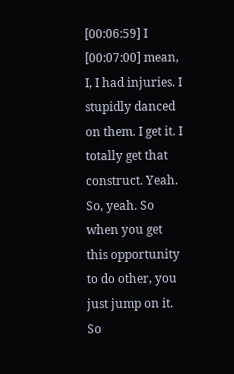[00:06:59] I [00:07:00] mean, I, I had injuries. I stupidly danced on them. I get it. I totally get that construct. Yeah. So, yeah. So when you get this opportunity to do other, you just jump on it. So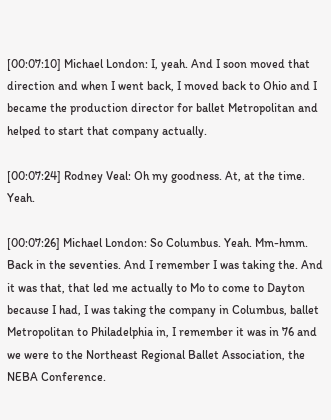[00:07:10] Michael London: I, yeah. And I soon moved that direction and when I went back, I moved back to Ohio and I became the production director for ballet Metropolitan and helped to start that company actually.

[00:07:24] Rodney Veal: Oh my goodness. At, at the time. Yeah.

[00:07:26] Michael London: So Columbus. Yeah. Mm-hmm. Back in the seventies. And I remember I was taking the. And it was that, that led me actually to Mo to come to Dayton because I had, I was taking the company in Columbus, ballet Metropolitan to Philadelphia in, I remember it was in 76 and we were to the Northeast Regional Ballet Association, the NEBA Conference.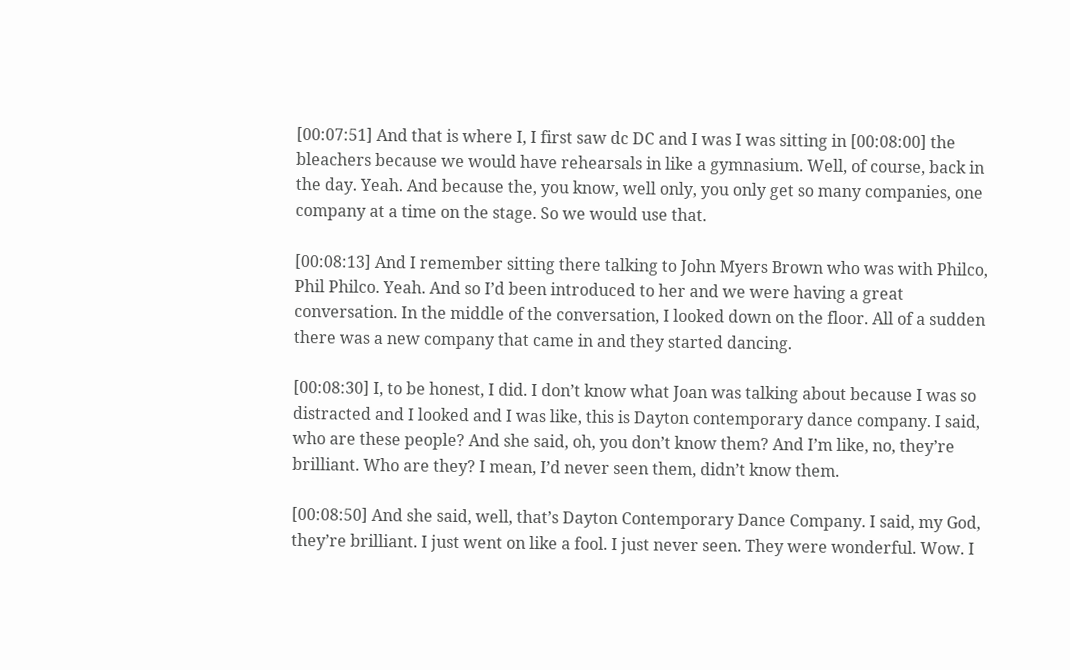[00:07:51] And that is where I, I first saw dc DC and I was I was sitting in [00:08:00] the bleachers because we would have rehearsals in like a gymnasium. Well, of course, back in the day. Yeah. And because the, you know, well only, you only get so many companies, one company at a time on the stage. So we would use that.

[00:08:13] And I remember sitting there talking to John Myers Brown who was with Philco, Phil Philco. Yeah. And so I’d been introduced to her and we were having a great conversation. In the middle of the conversation, I looked down on the floor. All of a sudden there was a new company that came in and they started dancing.

[00:08:30] I, to be honest, I did. I don’t know what Joan was talking about because I was so distracted and I looked and I was like, this is Dayton contemporary dance company. I said, who are these people? And she said, oh, you don’t know them? And I’m like, no, they’re brilliant. Who are they? I mean, I’d never seen them, didn’t know them.

[00:08:50] And she said, well, that’s Dayton Contemporary Dance Company. I said, my God, they’re brilliant. I just went on like a fool. I just never seen. They were wonderful. Wow. I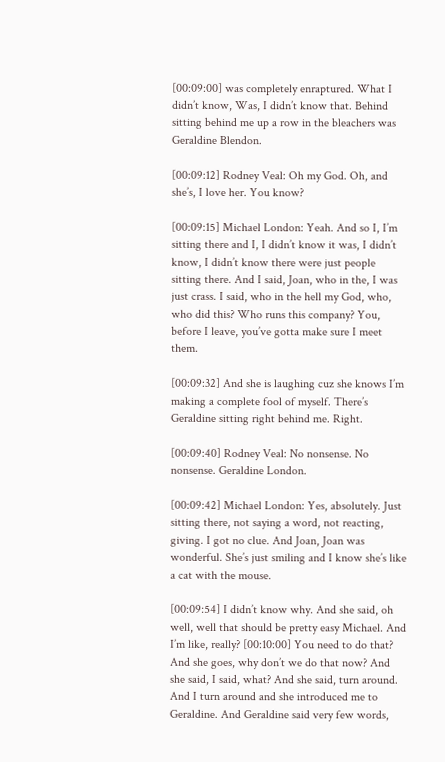[00:09:00] was completely enraptured. What I didn’t know, Was, I didn’t know that. Behind sitting behind me up a row in the bleachers was Geraldine Blendon.

[00:09:12] Rodney Veal: Oh my God. Oh, and she’s, I love her. You know?

[00:09:15] Michael London: Yeah. And so I, I’m sitting there and I, I didn’t know it was, I didn’t know, I didn’t know there were just people sitting there. And I said, Joan, who in the, I was just crass. I said, who in the hell my God, who, who did this? Who runs this company? You, before I leave, you’ve gotta make sure I meet them.

[00:09:32] And she is laughing cuz she knows I’m making a complete fool of myself. There’s Geraldine sitting right behind me. Right.

[00:09:40] Rodney Veal: No nonsense. No nonsense. Geraldine London.

[00:09:42] Michael London: Yes, absolutely. Just sitting there, not saying a word, not reacting, giving. I got no clue. And Joan, Joan was wonderful. She’s just smiling and I know she’s like a cat with the mouse.

[00:09:54] I didn’t know why. And she said, oh well, well that should be pretty easy Michael. And I’m like, really? [00:10:00] You need to do that? And she goes, why don’t we do that now? And she said, I said, what? And she said, turn around. And I turn around and she introduced me to Geraldine. And Geraldine said very few words,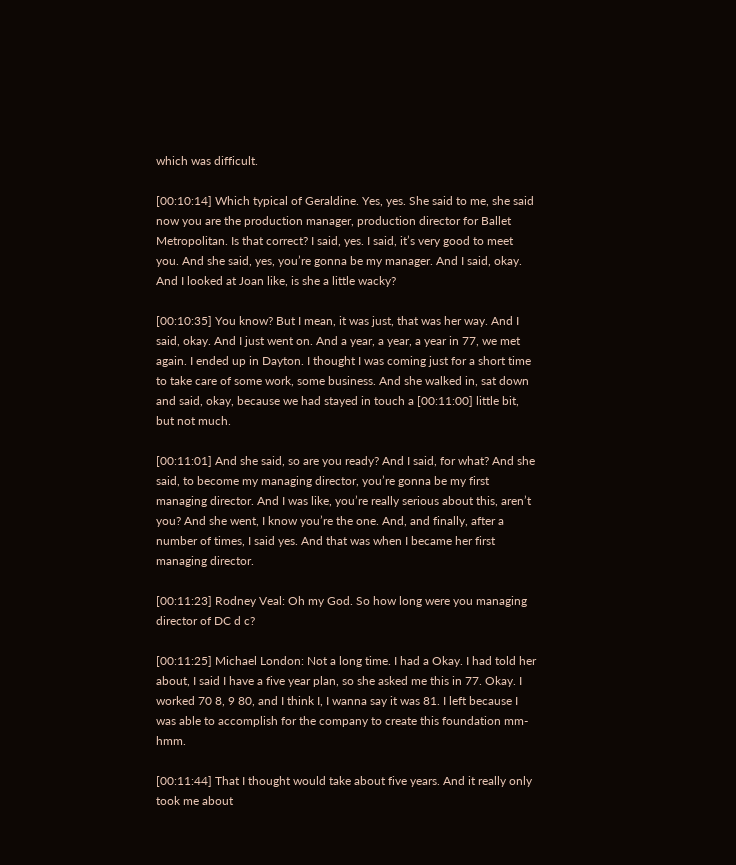which was difficult.

[00:10:14] Which typical of Geraldine. Yes, yes. She said to me, she said now you are the production manager, production director for Ballet Metropolitan. Is that correct? I said, yes. I said, it’s very good to meet you. And she said, yes, you’re gonna be my manager. And I said, okay. And I looked at Joan like, is she a little wacky?

[00:10:35] You know? But I mean, it was just, that was her way. And I said, okay. And I just went on. And a year, a year, a year in 77, we met again. I ended up in Dayton. I thought I was coming just for a short time to take care of some work, some business. And she walked in, sat down and said, okay, because we had stayed in touch a [00:11:00] little bit, but not much.

[00:11:01] And she said, so are you ready? And I said, for what? And she said, to become my managing director, you’re gonna be my first managing director. And I was like, you’re really serious about this, aren’t you? And she went, I know you’re the one. And, and finally, after a number of times, I said yes. And that was when I became her first managing director.

[00:11:23] Rodney Veal: Oh my God. So how long were you managing director of DC d c?

[00:11:25] Michael London: Not a long time. I had a Okay. I had told her about, I said I have a five year plan, so she asked me this in 77. Okay. I worked 70 8, 9 80, and I think I, I wanna say it was 81. I left because I was able to accomplish for the company to create this foundation mm-hmm.

[00:11:44] That I thought would take about five years. And it really only took me about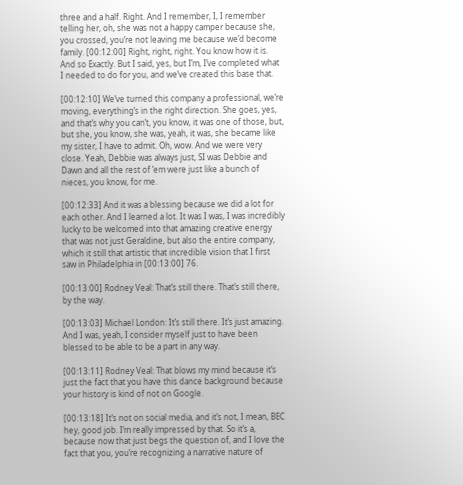three and a half. Right. And I remember, I, I remember telling her, oh, she was not a happy camper because she, you crossed, you’re not leaving me because we’d become family. [00:12:00] Right, right, right. You know how it is. And so Exactly. But I said, yes, but I’m, I’ve completed what I needed to do for you, and we’ve created this base that.

[00:12:10] We’ve turned this company a professional, we’re moving, everything’s in the right direction. She goes, yes, and that’s why you can’t, you know, it was one of those, but, but she, you know, she was, yeah, it was, she became like my sister, I have to admit. Oh, wow. And we were very close. Yeah, Debbie was always just, SI was Debbie and Dawn and all the rest of ’em were just like a bunch of nieces, you know, for me.

[00:12:33] And it was a blessing because we did a lot for each other. And I learned a lot. It was I was, I was incredibly lucky to be welcomed into that amazing creative energy that was not just Geraldine, but also the entire company, which it still that artistic that incredible vision that I first saw in Philadelphia in [00:13:00] 76.

[00:13:00] Rodney Veal: That’s still there. That’s still there, by the way.

[00:13:03] Michael London: It’s still there. It’s just amazing. And I was, yeah, I consider myself just to have been blessed to be able to be a part in any way.

[00:13:11] Rodney Veal: That blows my mind because it’s just the fact that you have this dance background because your history is kind of not on Google.

[00:13:18] It’s not on social media, and it’s not, I mean, BEC hey, good job. I’m really impressed by that. So it’s a, because now that just begs the question of, and I love the fact that you, you’re recognizing a narrative nature of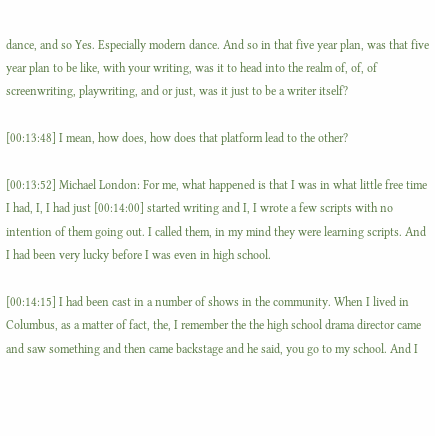dance, and so Yes. Especially modern dance. And so in that five year plan, was that five year plan to be like, with your writing, was it to head into the realm of, of, of screenwriting, playwriting, and or just, was it just to be a writer itself?

[00:13:48] I mean, how does, how does that platform lead to the other?

[00:13:52] Michael London: For me, what happened is that I was in what little free time I had, I, I had just [00:14:00] started writing and I, I wrote a few scripts with no intention of them going out. I called them, in my mind they were learning scripts. And I had been very lucky before I was even in high school.

[00:14:15] I had been cast in a number of shows in the community. When I lived in Columbus, as a matter of fact, the, I remember the the high school drama director came and saw something and then came backstage and he said, you go to my school. And I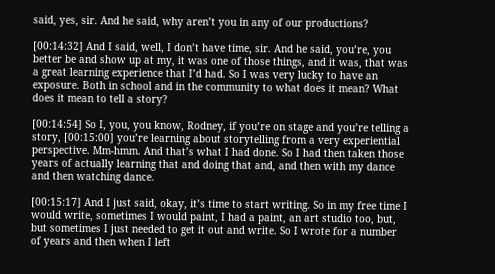said, yes, sir. And he said, why aren’t you in any of our productions?

[00:14:32] And I said, well, I don’t have time, sir. And he said, you’re, you better be and show up at my, it was one of those things, and it was, that was a great learning experience that I’d had. So I was very lucky to have an exposure. Both in school and in the community to what does it mean? What does it mean to tell a story?

[00:14:54] So I, you, you know, Rodney, if you’re on stage and you’re telling a story, [00:15:00] you’re learning about storytelling from a very experiential perspective. Mm-hmm. And that’s what I had done. So I had then taken those years of actually learning that and doing that and, and then with my dance and then watching dance.

[00:15:17] And I just said, okay, it’s time to start writing. So in my free time I would write, sometimes I would paint, I had a paint, an art studio too, but, but sometimes I just needed to get it out and write. So I wrote for a number of years and then when I left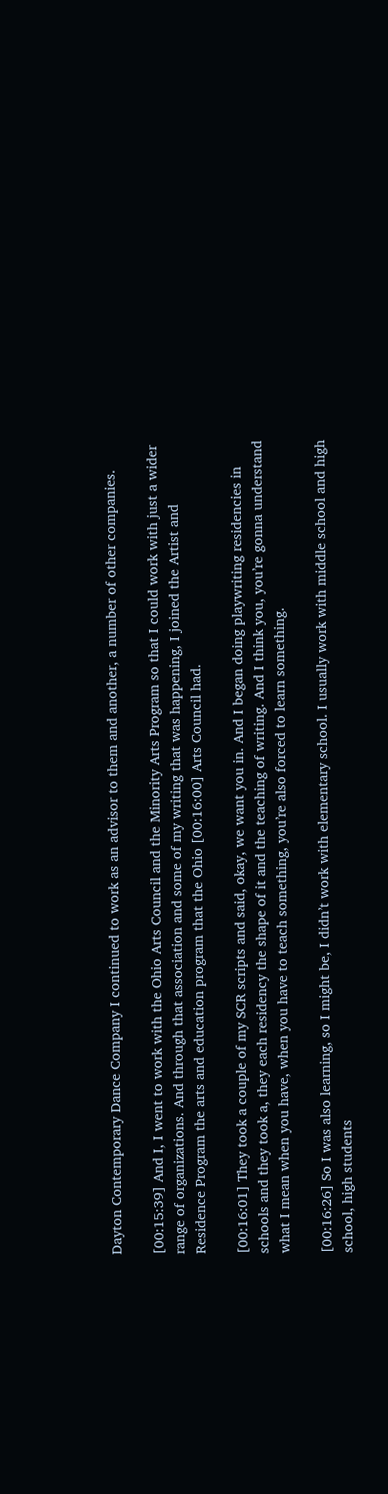Dayton Contemporary Dance Company I continued to work as an advisor to them and another, a number of other companies.

[00:15:39] And I, I went to work with the Ohio Arts Council and the Minority Arts Program so that I could work with just a wider range of organizations. And through that association and some of my writing that was happening, I joined the Artist and Residence Program the arts and education program that the Ohio [00:16:00] Arts Council had.

[00:16:01] They took a couple of my SCR scripts and said, okay, we want you in. And I began doing playwriting residencies in schools and they took a, they each residency the shape of it and the teaching of writing. And I think you, you’re gonna understand what I mean when you have, when you have to teach something, you’re also forced to learn something.

[00:16:26] So I was also learning, so I might be, I didn’t work with elementary school. I usually work with middle school and high school, high students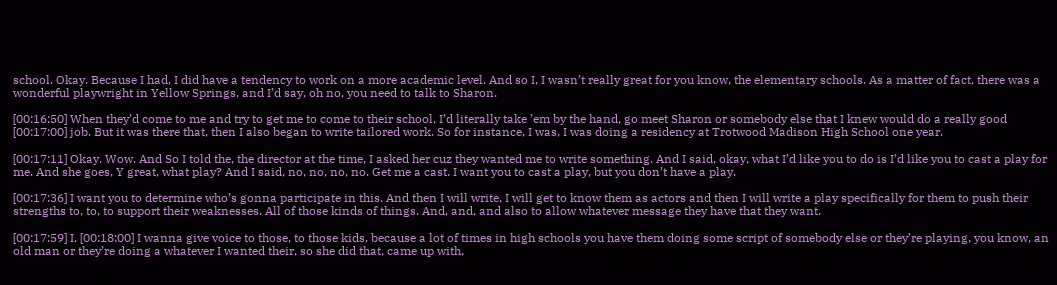school. Okay. Because I had, I did have a tendency to work on a more academic level. And so I, I wasn’t really great for you know, the elementary schools. As a matter of fact, there was a wonderful playwright in Yellow Springs, and I’d say, oh no, you need to talk to Sharon.

[00:16:50] When they’d come to me and try to get me to come to their school, I’d literally take ’em by the hand, go meet Sharon or somebody else that I knew would do a really good [00:17:00] job. But it was there that, then I also began to write tailored work. So for instance, I was, I was doing a residency at Trotwood Madison High School one year.

[00:17:11] Okay. Wow. And So I told the, the director at the time, I asked her cuz they wanted me to write something. And I said, okay, what I’d like you to do is I’d like you to cast a play for me. And she goes, Y great, what play? And I said, no, no, no, no. Get me a cast. I want you to cast a play, but you don’t have a play.

[00:17:36] I want you to determine who’s gonna participate in this. And then I will write, I will get to know them as actors and then I will write a play specifically for them to push their strengths to, to, to support their weaknesses. All of those kinds of things. And, and, and also to allow whatever message they have that they want.

[00:17:59] I, [00:18:00] I wanna give voice to those, to those kids, because a lot of times in high schools you have them doing some script of somebody else or they’re playing, you know, an old man or they’re doing a whatever I wanted their, so she did that, came up with,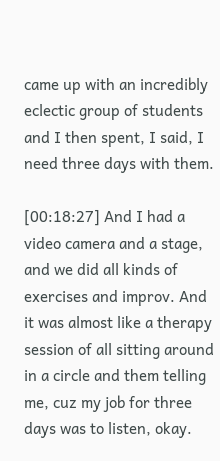came up with an incredibly eclectic group of students and I then spent, I said, I need three days with them.

[00:18:27] And I had a video camera and a stage, and we did all kinds of exercises and improv. And it was almost like a therapy session of all sitting around in a circle and them telling me, cuz my job for three days was to listen, okay.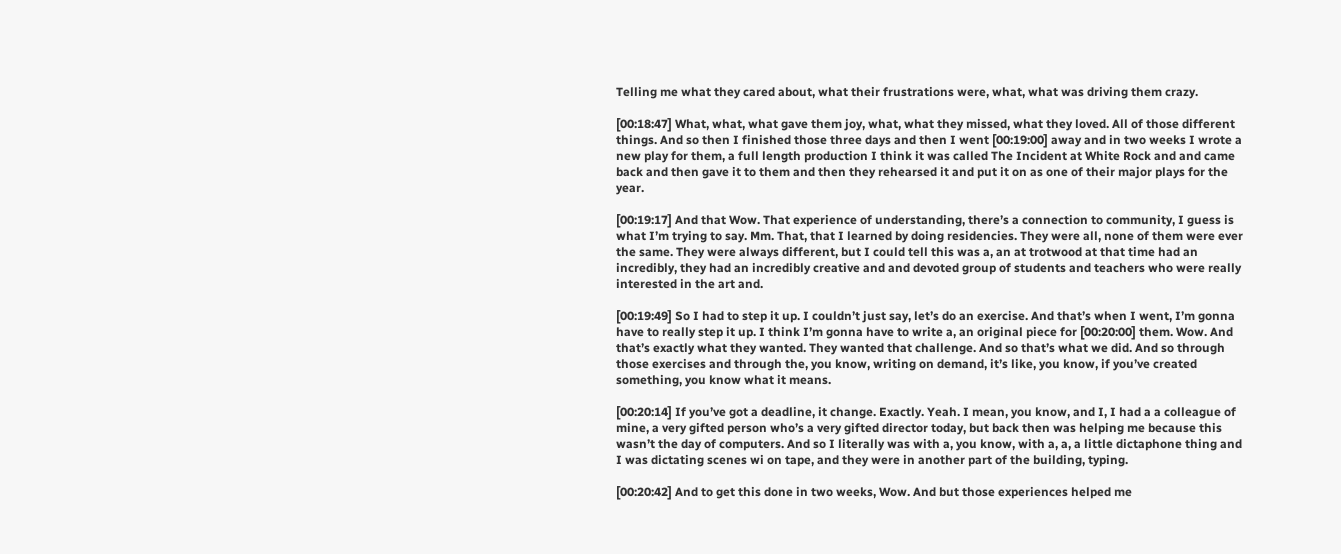Telling me what they cared about, what their frustrations were, what, what was driving them crazy.

[00:18:47] What, what, what gave them joy, what, what they missed, what they loved. All of those different things. And so then I finished those three days and then I went [00:19:00] away and in two weeks I wrote a new play for them, a full length production I think it was called The Incident at White Rock and and came back and then gave it to them and then they rehearsed it and put it on as one of their major plays for the year.

[00:19:17] And that Wow. That experience of understanding, there’s a connection to community, I guess is what I’m trying to say. Mm. That, that I learned by doing residencies. They were all, none of them were ever the same. They were always different, but I could tell this was a, an at trotwood at that time had an incredibly, they had an incredibly creative and and devoted group of students and teachers who were really interested in the art and.

[00:19:49] So I had to step it up. I couldn’t just say, let’s do an exercise. And that’s when I went, I’m gonna have to really step it up. I think I’m gonna have to write a, an original piece for [00:20:00] them. Wow. And that’s exactly what they wanted. They wanted that challenge. And so that’s what we did. And so through those exercises and through the, you know, writing on demand, it’s like, you know, if you’ve created something, you know what it means.

[00:20:14] If you’ve got a deadline, it change. Exactly. Yeah. I mean, you know, and I, I had a a colleague of mine, a very gifted person who’s a very gifted director today, but back then was helping me because this wasn’t the day of computers. And so I literally was with a, you know, with a, a, a little dictaphone thing and I was dictating scenes wi on tape, and they were in another part of the building, typing.

[00:20:42] And to get this done in two weeks, Wow. And but those experiences helped me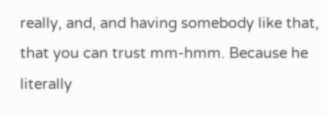really, and, and having somebody like that, that you can trust mm-hmm. Because he literally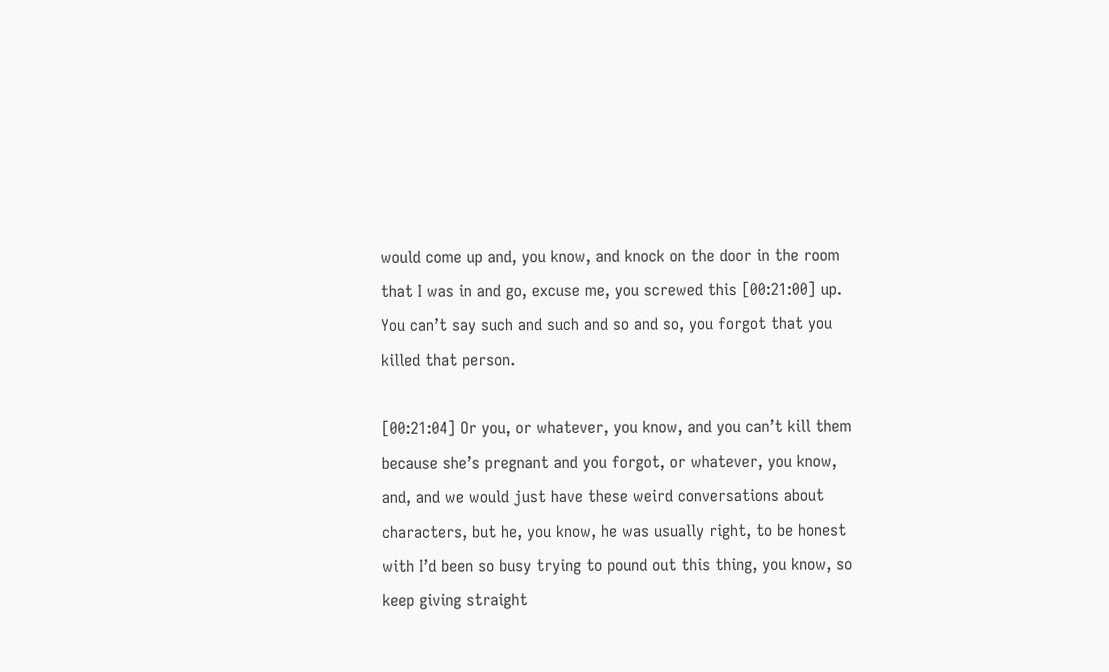would come up and, you know, and knock on the door in the room that I was in and go, excuse me, you screwed this [00:21:00] up. You can’t say such and such and so and so, you forgot that you killed that person.

[00:21:04] Or you, or whatever, you know, and you can’t kill them because she’s pregnant and you forgot, or whatever, you know, and, and we would just have these weird conversations about characters, but he, you know, he was usually right, to be honest with I’d been so busy trying to pound out this thing, you know, so keep giving straight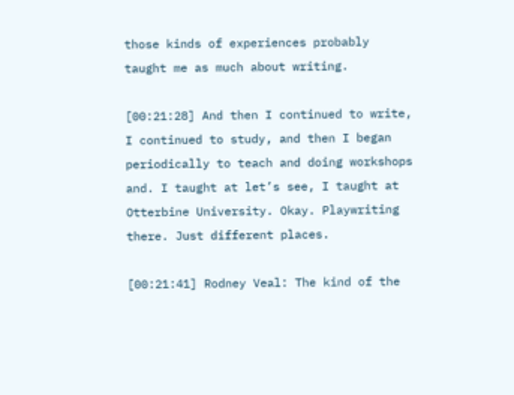those kinds of experiences probably taught me as much about writing.

[00:21:28] And then I continued to write, I continued to study, and then I began periodically to teach and doing workshops and. I taught at let’s see, I taught at Otterbine University. Okay. Playwriting there. Just different places.

[00:21:41] Rodney Veal: The kind of the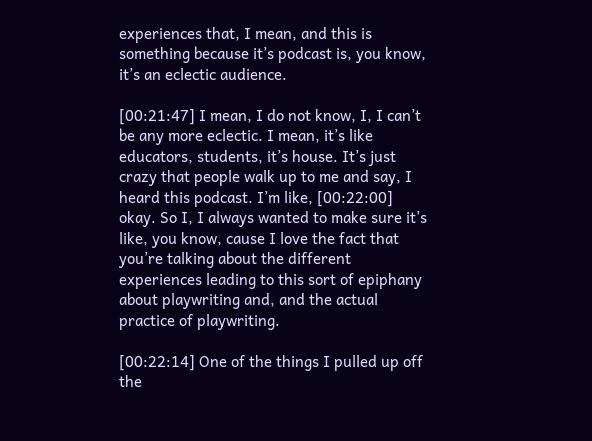experiences that, I mean, and this is something because it’s podcast is, you know, it’s an eclectic audience.

[00:21:47] I mean, I do not know, I, I can’t be any more eclectic. I mean, it’s like educators, students, it’s house. It’s just crazy that people walk up to me and say, I heard this podcast. I’m like, [00:22:00] okay. So I, I always wanted to make sure it’s like, you know, cause I love the fact that you’re talking about the different experiences leading to this sort of epiphany about playwriting and, and the actual practice of playwriting.

[00:22:14] One of the things I pulled up off the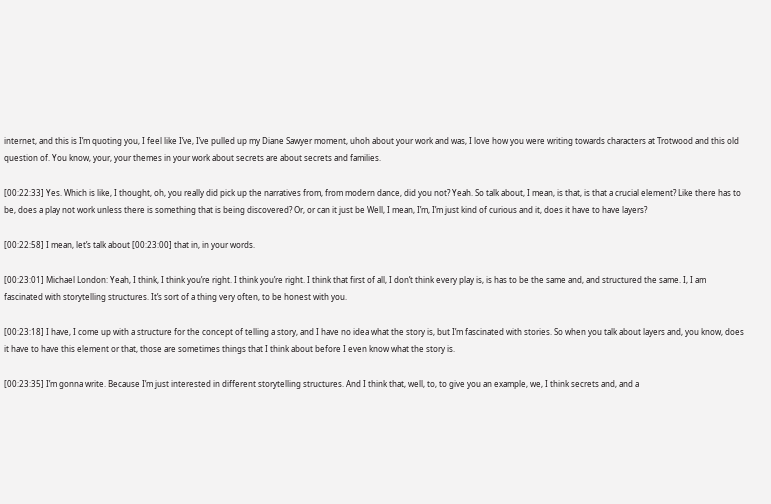internet, and this is I’m quoting you, I feel like I’ve, I’ve pulled up my Diane Sawyer moment, uhoh about your work and was, I love how you were writing towards characters at Trotwood and this old question of. You know, your, your themes in your work about secrets are about secrets and families.

[00:22:33] Yes. Which is like, I thought, oh, you really did pick up the narratives from, from modern dance, did you not? Yeah. So talk about, I mean, is that, is that a crucial element? Like there has to be, does a play not work unless there is something that is being discovered? Or, or can it just be Well, I mean, I’m, I’m just kind of curious and it, does it have to have layers?

[00:22:58] I mean, let’s talk about [00:23:00] that in, in your words.

[00:23:01] Michael London: Yeah, I think, I think you’re right. I think you’re right. I think that first of all, I don’t think every play is, is has to be the same and, and structured the same. I, I am fascinated with storytelling structures. It’s sort of a thing very often, to be honest with you.

[00:23:18] I have, I come up with a structure for the concept of telling a story, and I have no idea what the story is, but I’m fascinated with stories. So when you talk about layers and, you know, does it have to have this element or that, those are sometimes things that I think about before I even know what the story is.

[00:23:35] I’m gonna write. Because I’m just interested in different storytelling structures. And I think that, well, to, to give you an example, we, I think secrets and, and a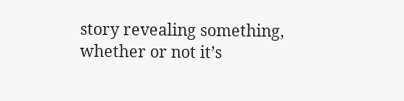story revealing something, whether or not it’s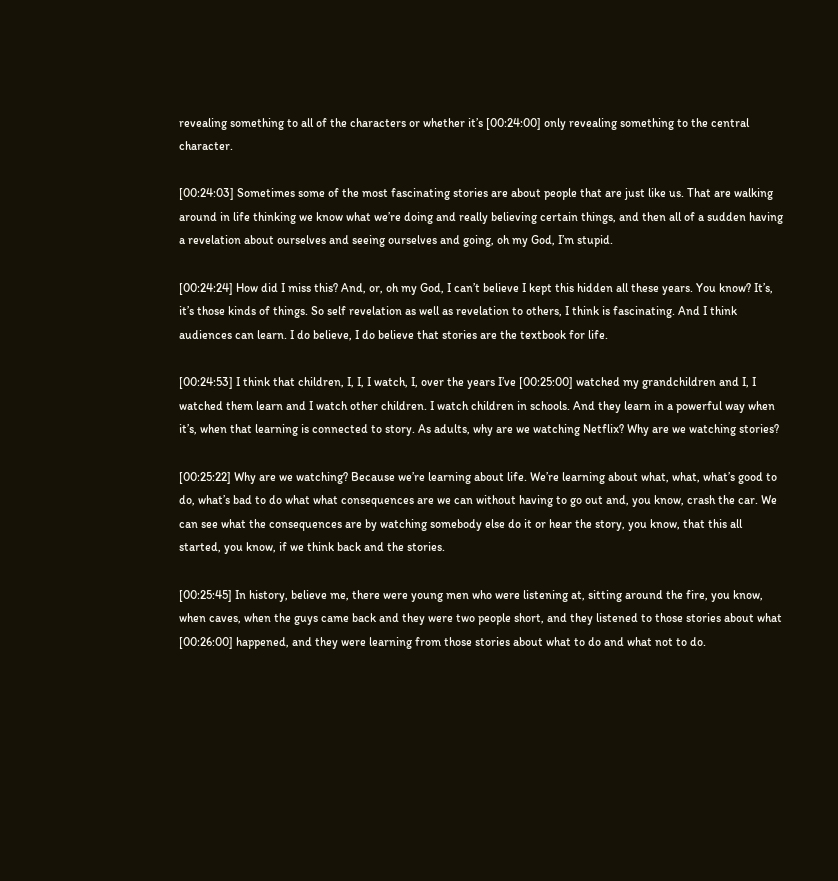revealing something to all of the characters or whether it’s [00:24:00] only revealing something to the central character.

[00:24:03] Sometimes some of the most fascinating stories are about people that are just like us. That are walking around in life thinking we know what we’re doing and really believing certain things, and then all of a sudden having a revelation about ourselves and seeing ourselves and going, oh my God, I’m stupid.

[00:24:24] How did I miss this? And, or, oh my God, I can’t believe I kept this hidden all these years. You know? It’s, it’s those kinds of things. So self revelation as well as revelation to others, I think is fascinating. And I think audiences can learn. I do believe, I do believe that stories are the textbook for life.

[00:24:53] I think that children, I, I, I watch, I, over the years I’ve [00:25:00] watched my grandchildren and I, I watched them learn and I watch other children. I watch children in schools. And they learn in a powerful way when it’s, when that learning is connected to story. As adults, why are we watching Netflix? Why are we watching stories?

[00:25:22] Why are we watching? Because we’re learning about life. We’re learning about what, what, what’s good to do, what’s bad to do what what consequences are we can without having to go out and, you know, crash the car. We can see what the consequences are by watching somebody else do it or hear the story, you know, that this all started, you know, if we think back and the stories.

[00:25:45] In history, believe me, there were young men who were listening at, sitting around the fire, you know, when caves, when the guys came back and they were two people short, and they listened to those stories about what [00:26:00] happened, and they were learning from those stories about what to do and what not to do.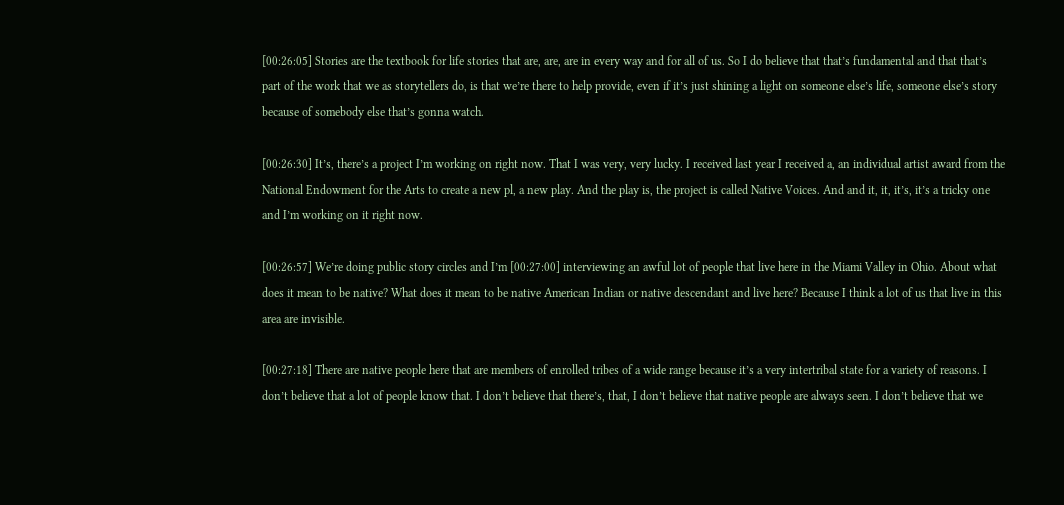[00:26:05] Stories are the textbook for life stories that are, are, are in every way and for all of us. So I do believe that that’s fundamental and that that’s part of the work that we as storytellers do, is that we’re there to help provide, even if it’s just shining a light on someone else’s life, someone else’s story because of somebody else that’s gonna watch.

[00:26:30] It’s, there’s a project I’m working on right now. That I was very, very lucky. I received last year I received a, an individual artist award from the National Endowment for the Arts to create a new pl, a new play. And the play is, the project is called Native Voices. And and it, it, it’s, it’s a tricky one and I’m working on it right now.

[00:26:57] We’re doing public story circles and I’m [00:27:00] interviewing an awful lot of people that live here in the Miami Valley in Ohio. About what does it mean to be native? What does it mean to be native American Indian or native descendant and live here? Because I think a lot of us that live in this area are invisible.

[00:27:18] There are native people here that are members of enrolled tribes of a wide range because it’s a very intertribal state for a variety of reasons. I don’t believe that a lot of people know that. I don’t believe that there’s, that, I don’t believe that native people are always seen. I don’t believe that we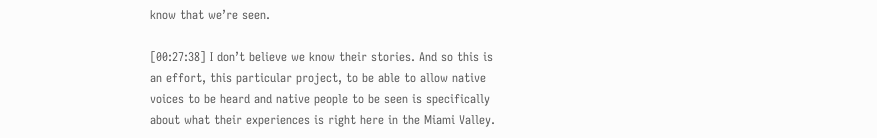know that we’re seen.

[00:27:38] I don’t believe we know their stories. And so this is an effort, this particular project, to be able to allow native voices to be heard and native people to be seen is specifically about what their experiences is right here in the Miami Valley.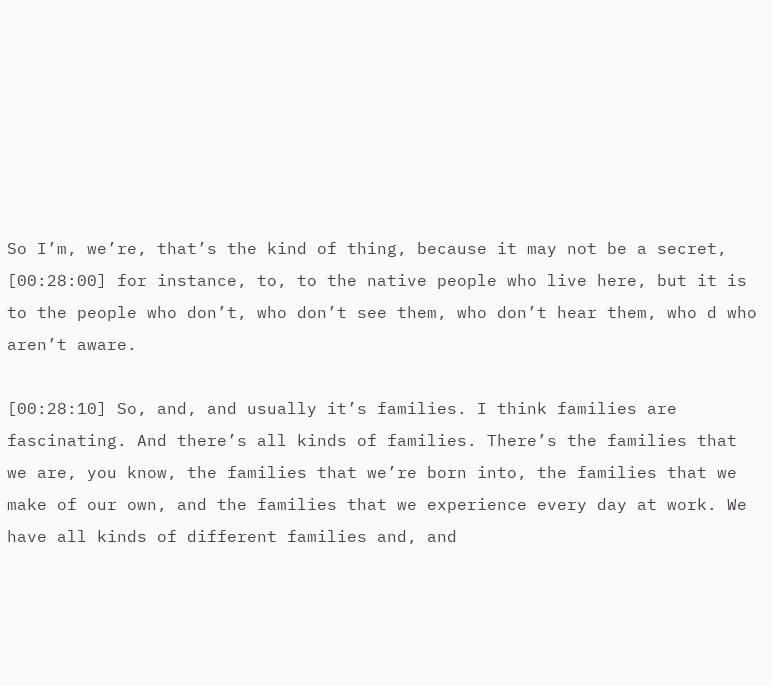So I’m, we’re, that’s the kind of thing, because it may not be a secret, [00:28:00] for instance, to, to the native people who live here, but it is to the people who don’t, who don’t see them, who don’t hear them, who d who aren’t aware.

[00:28:10] So, and, and usually it’s families. I think families are fascinating. And there’s all kinds of families. There’s the families that we are, you know, the families that we’re born into, the families that we make of our own, and the families that we experience every day at work. We have all kinds of different families and, and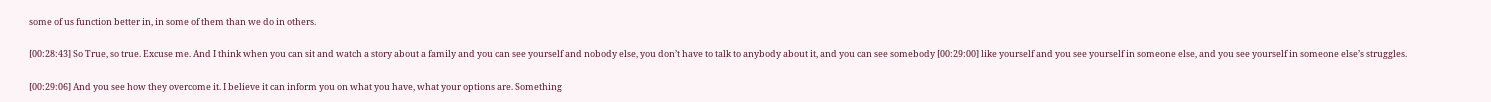some of us function better in, in some of them than we do in others.

[00:28:43] So True, so true. Excuse me. And I think when you can sit and watch a story about a family and you can see yourself and nobody else, you don’t have to talk to anybody about it, and you can see somebody [00:29:00] like yourself and you see yourself in someone else, and you see yourself in someone else’s struggles.

[00:29:06] And you see how they overcome it. I believe it can inform you on what you have, what your options are. Something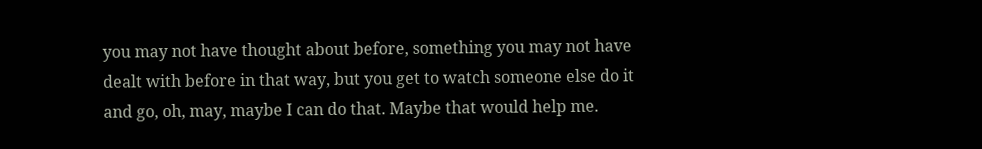you may not have thought about before, something you may not have dealt with before in that way, but you get to watch someone else do it and go, oh, may, maybe I can do that. Maybe that would help me.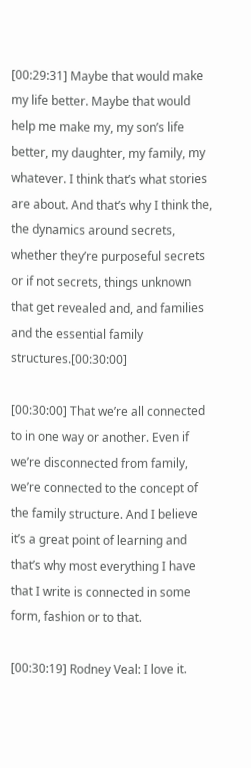[00:29:31] Maybe that would make my life better. Maybe that would help me make my, my son’s life better, my daughter, my family, my whatever. I think that’s what stories are about. And that’s why I think the, the dynamics around secrets, whether they’re purposeful secrets or if not secrets, things unknown that get revealed and, and families and the essential family structures.[00:30:00]

[00:30:00] That we’re all connected to in one way or another. Even if we’re disconnected from family, we’re connected to the concept of the family structure. And I believe it’s a great point of learning and that’s why most everything I have that I write is connected in some form, fashion or to that.

[00:30:19] Rodney Veal: I love it.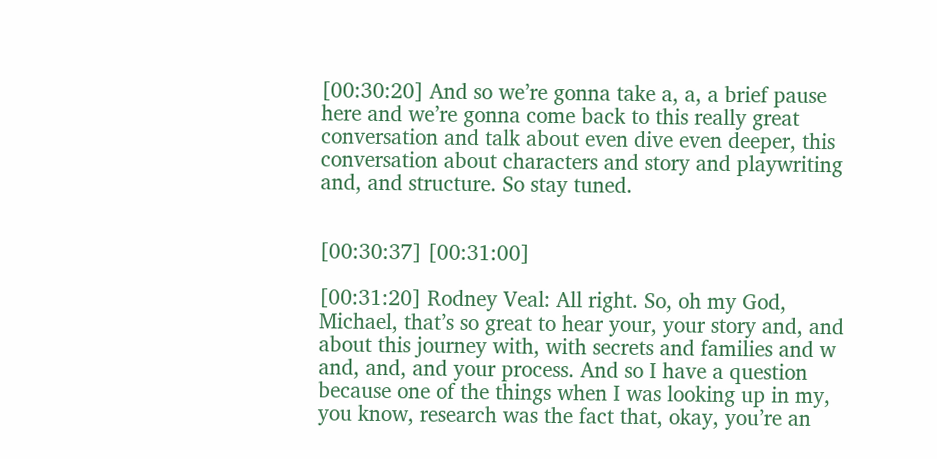[00:30:20] And so we’re gonna take a, a, a brief pause here and we’re gonna come back to this really great conversation and talk about even dive even deeper, this conversation about characters and story and playwriting and, and structure. So stay tuned.


[00:30:37] [00:31:00]

[00:31:20] Rodney Veal: All right. So, oh my God, Michael, that’s so great to hear your, your story and, and about this journey with, with secrets and families and w and, and, and your process. And so I have a question because one of the things when I was looking up in my, you know, research was the fact that, okay, you’re an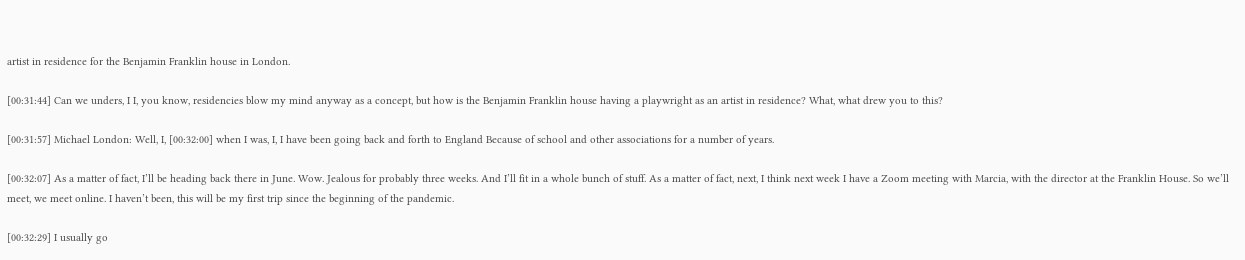artist in residence for the Benjamin Franklin house in London.

[00:31:44] Can we unders, I I, you know, residencies blow my mind anyway as a concept, but how is the Benjamin Franklin house having a playwright as an artist in residence? What, what drew you to this?

[00:31:57] Michael London: Well, I, [00:32:00] when I was, I, I have been going back and forth to England Because of school and other associations for a number of years.

[00:32:07] As a matter of fact, I’ll be heading back there in June. Wow. Jealous for probably three weeks. And I’ll fit in a whole bunch of stuff. As a matter of fact, next, I think next week I have a Zoom meeting with Marcia, with the director at the Franklin House. So we’ll meet, we meet online. I haven’t been, this will be my first trip since the beginning of the pandemic.

[00:32:29] I usually go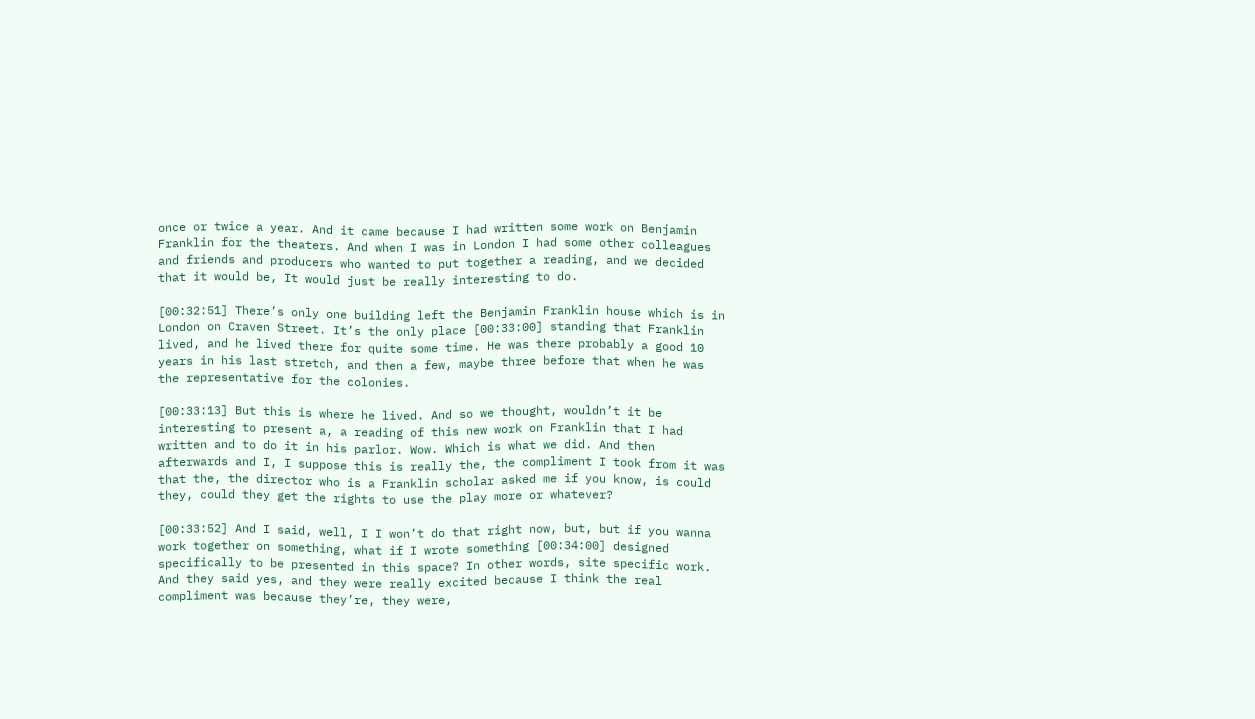once or twice a year. And it came because I had written some work on Benjamin Franklin for the theaters. And when I was in London I had some other colleagues and friends and producers who wanted to put together a reading, and we decided that it would be, It would just be really interesting to do.

[00:32:51] There’s only one building left the Benjamin Franklin house which is in London on Craven Street. It’s the only place [00:33:00] standing that Franklin lived, and he lived there for quite some time. He was there probably a good 10 years in his last stretch, and then a few, maybe three before that when he was the representative for the colonies.

[00:33:13] But this is where he lived. And so we thought, wouldn’t it be interesting to present a, a reading of this new work on Franklin that I had written and to do it in his parlor. Wow. Which is what we did. And then afterwards and I, I suppose this is really the, the compliment I took from it was that the, the director who is a Franklin scholar asked me if you know, is could they, could they get the rights to use the play more or whatever?

[00:33:52] And I said, well, I I won’t do that right now, but, but if you wanna work together on something, what if I wrote something [00:34:00] designed specifically to be presented in this space? In other words, site specific work. And they said yes, and they were really excited because I think the real compliment was because they’re, they were,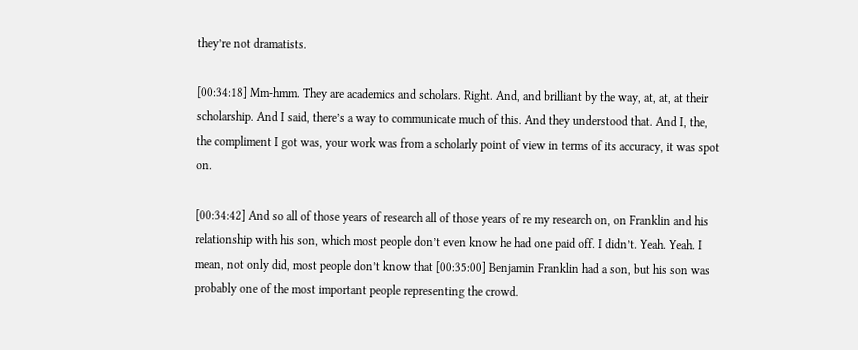they’re not dramatists.

[00:34:18] Mm-hmm. They are academics and scholars. Right. And, and brilliant by the way, at, at, at their scholarship. And I said, there’s a way to communicate much of this. And they understood that. And I, the, the compliment I got was, your work was from a scholarly point of view in terms of its accuracy, it was spot on.

[00:34:42] And so all of those years of research all of those years of re my research on, on Franklin and his relationship with his son, which most people don’t even know he had one paid off. I didn’t. Yeah. Yeah. I mean, not only did, most people don’t know that [00:35:00] Benjamin Franklin had a son, but his son was probably one of the most important people representing the crowd.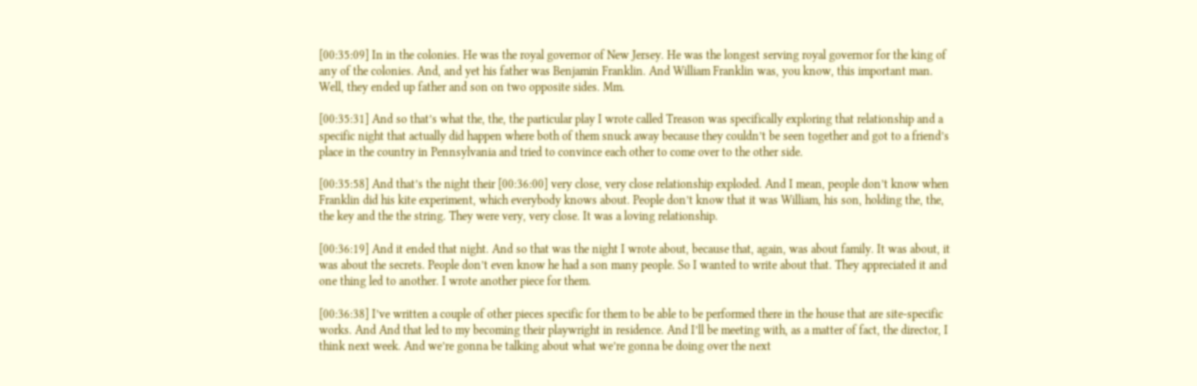[00:35:09] In in the colonies. He was the royal governor of New Jersey. He was the longest serving royal governor for the king of any of the colonies. And, and yet his father was Benjamin Franklin. And William Franklin was, you know, this important man. Well, they ended up father and son on two opposite sides. Mm.

[00:35:31] And so that’s what the, the, the particular play I wrote called Treason was specifically exploring that relationship and a specific night that actually did happen where both of them snuck away because they couldn’t be seen together and got to a friend’s place in the country in Pennsylvania and tried to convince each other to come over to the other side.

[00:35:58] And that’s the night their [00:36:00] very close, very close relationship exploded. And I mean, people don’t know when Franklin did his kite experiment, which everybody knows about. People don’t know that it was William, his son, holding the, the, the key and the the string. They were very, very close. It was a loving relationship.

[00:36:19] And it ended that night. And so that was the night I wrote about, because that, again, was about family. It was about, it was about the secrets. People don’t even know he had a son many people. So I wanted to write about that. They appreciated it and one thing led to another. I wrote another piece for them.

[00:36:38] I’ve written a couple of other pieces specific for them to be able to be performed there in the house that are site-specific works. And And that led to my becoming their playwright in residence. And I’ll be meeting with, as a matter of fact, the director, I think next week. And we’re gonna be talking about what we’re gonna be doing over the next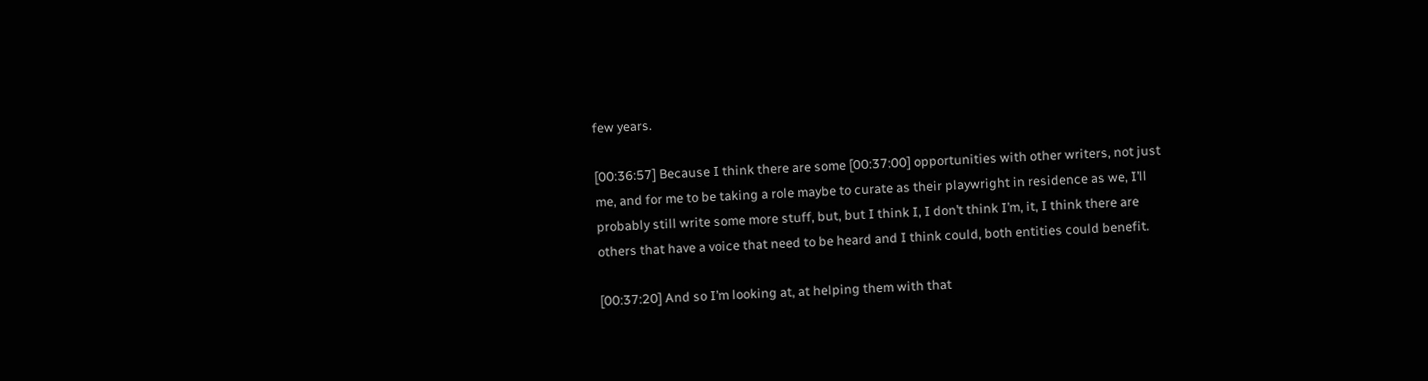few years.

[00:36:57] Because I think there are some [00:37:00] opportunities with other writers, not just me, and for me to be taking a role maybe to curate as their playwright in residence as we, I’ll probably still write some more stuff, but, but I think I, I don’t think I’m, it, I think there are others that have a voice that need to be heard and I think could, both entities could benefit.

[00:37:20] And so I’m looking at, at helping them with that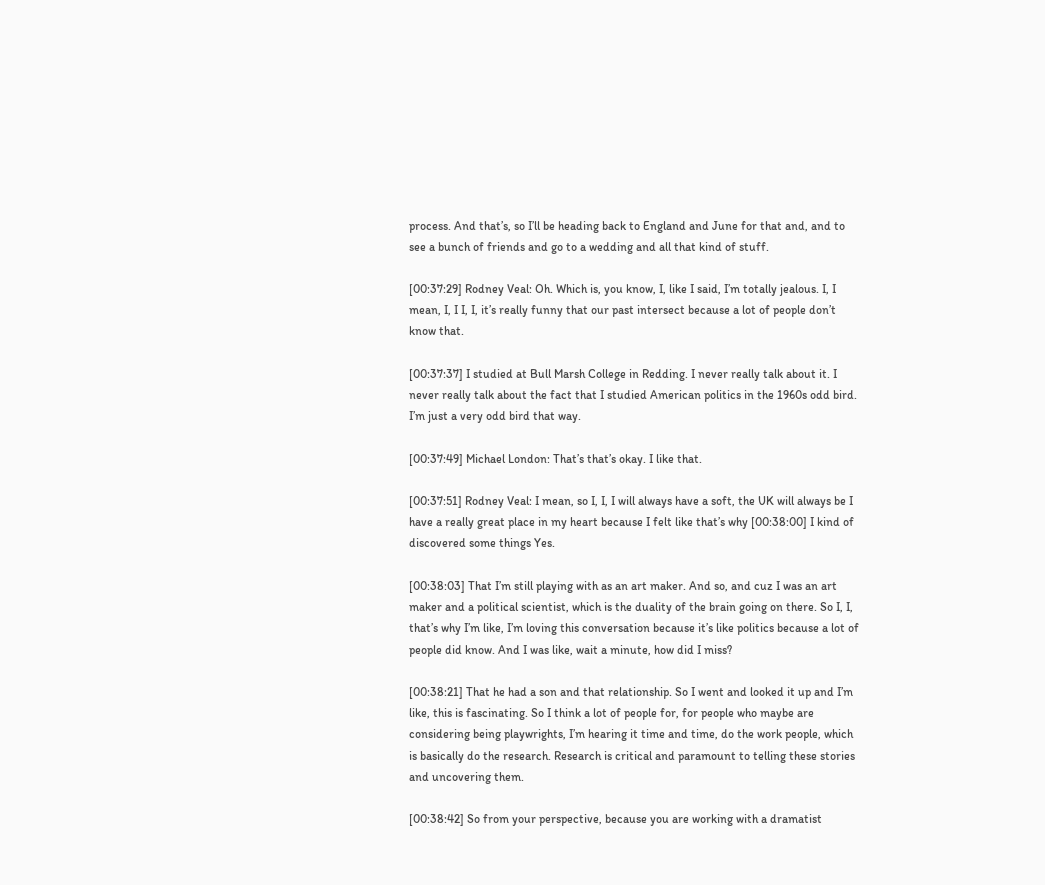process. And that’s, so I’ll be heading back to England and June for that and, and to see a bunch of friends and go to a wedding and all that kind of stuff.

[00:37:29] Rodney Veal: Oh. Which is, you know, I, like I said, I’m totally jealous. I, I mean, I, I I, I, it’s really funny that our past intersect because a lot of people don’t know that.

[00:37:37] I studied at Bull Marsh College in Redding. I never really talk about it. I never really talk about the fact that I studied American politics in the 1960s odd bird. I’m just a very odd bird that way.

[00:37:49] Michael London: That’s that’s okay. I like that.

[00:37:51] Rodney Veal: I mean, so I, I, I will always have a soft, the UK will always be I have a really great place in my heart because I felt like that’s why [00:38:00] I kind of discovered some things Yes.

[00:38:03] That I’m still playing with as an art maker. And so, and cuz I was an art maker and a political scientist, which is the duality of the brain going on there. So I, I, that’s why I’m like, I’m loving this conversation because it’s like politics because a lot of people did know. And I was like, wait a minute, how did I miss?

[00:38:21] That he had a son and that relationship. So I went and looked it up and I’m like, this is fascinating. So I think a lot of people for, for people who maybe are considering being playwrights, I’m hearing it time and time, do the work people, which is basically do the research. Research is critical and paramount to telling these stories and uncovering them.

[00:38:42] So from your perspective, because you are working with a dramatist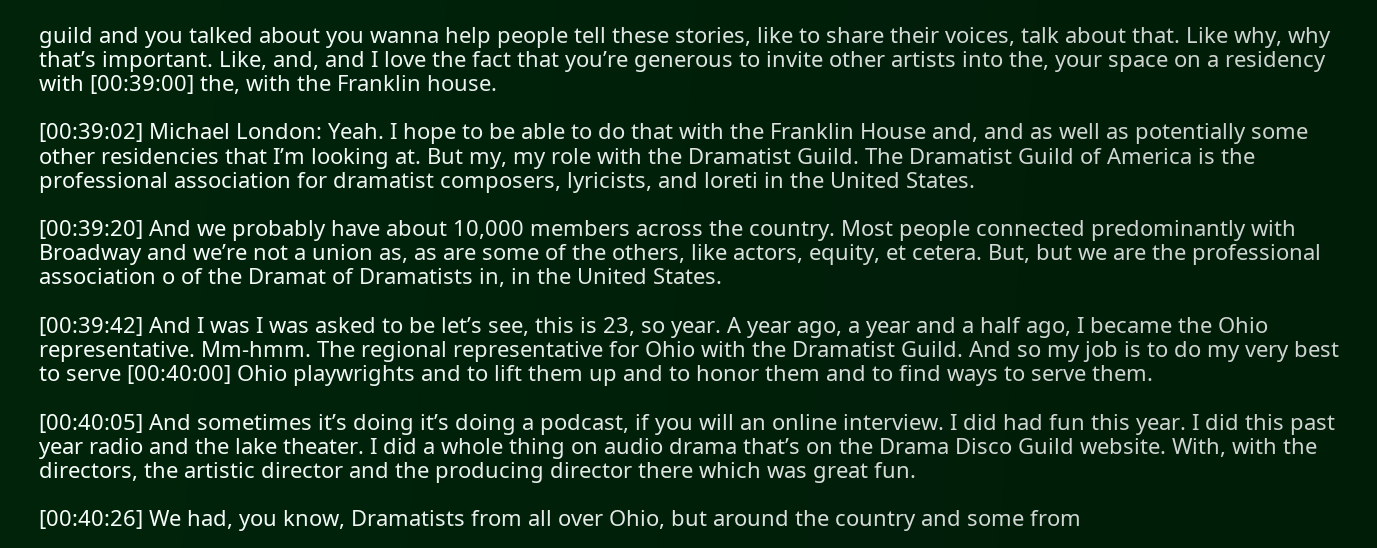guild and you talked about you wanna help people tell these stories, like to share their voices, talk about that. Like why, why that’s important. Like, and, and I love the fact that you’re generous to invite other artists into the, your space on a residency with [00:39:00] the, with the Franklin house.

[00:39:02] Michael London: Yeah. I hope to be able to do that with the Franklin House and, and as well as potentially some other residencies that I’m looking at. But my, my role with the Dramatist Guild. The Dramatist Guild of America is the professional association for dramatist composers, lyricists, and loreti in the United States.

[00:39:20] And we probably have about 10,000 members across the country. Most people connected predominantly with Broadway and we’re not a union as, as are some of the others, like actors, equity, et cetera. But, but we are the professional association o of the Dramat of Dramatists in, in the United States.

[00:39:42] And I was I was asked to be let’s see, this is 23, so year. A year ago, a year and a half ago, I became the Ohio representative. Mm-hmm. The regional representative for Ohio with the Dramatist Guild. And so my job is to do my very best to serve [00:40:00] Ohio playwrights and to lift them up and to honor them and to find ways to serve them.

[00:40:05] And sometimes it’s doing it’s doing a podcast, if you will an online interview. I did had fun this year. I did this past year radio and the lake theater. I did a whole thing on audio drama that’s on the Drama Disco Guild website. With, with the directors, the artistic director and the producing director there which was great fun.

[00:40:26] We had, you know, Dramatists from all over Ohio, but around the country and some from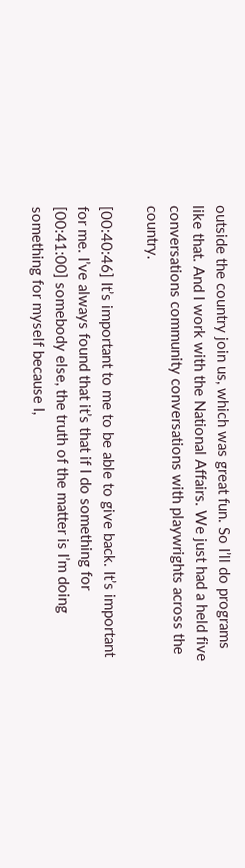outside the country join us, which was great fun. So I’ll do programs like that. And I work with the National Affairs. We just had a held five conversations community conversations with playwrights across the country.

[00:40:46] It’s important to me to be able to give back. It’s important for me. I’ve always found that it’s that if I do something for [00:41:00] somebody else, the truth of the matter is I’m doing something for myself because I,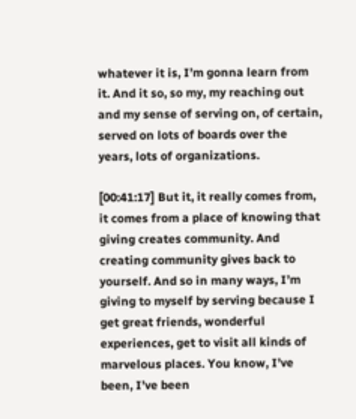whatever it is, I’m gonna learn from it. And it so, so my, my reaching out and my sense of serving on, of certain, served on lots of boards over the years, lots of organizations.

[00:41:17] But it, it really comes from, it comes from a place of knowing that giving creates community. And creating community gives back to yourself. And so in many ways, I’m giving to myself by serving because I get great friends, wonderful experiences, get to visit all kinds of marvelous places. You know, I’ve been, I’ve been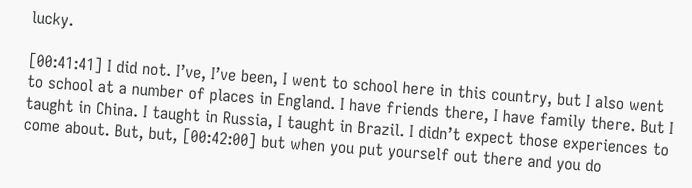lucky.

[00:41:41] I did not. I’ve, I’ve been, I went to school here in this country, but I also went to school at a number of places in England. I have friends there, I have family there. But I taught in China. I taught in Russia, I taught in Brazil. I didn’t expect those experiences to come about. But, but, [00:42:00] but when you put yourself out there and you do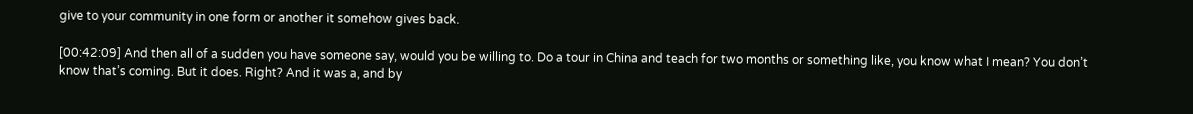give to your community in one form or another it somehow gives back.

[00:42:09] And then all of a sudden you have someone say, would you be willing to. Do a tour in China and teach for two months or something like, you know what I mean? You don’t know that’s coming. But it does. Right? And it was a, and by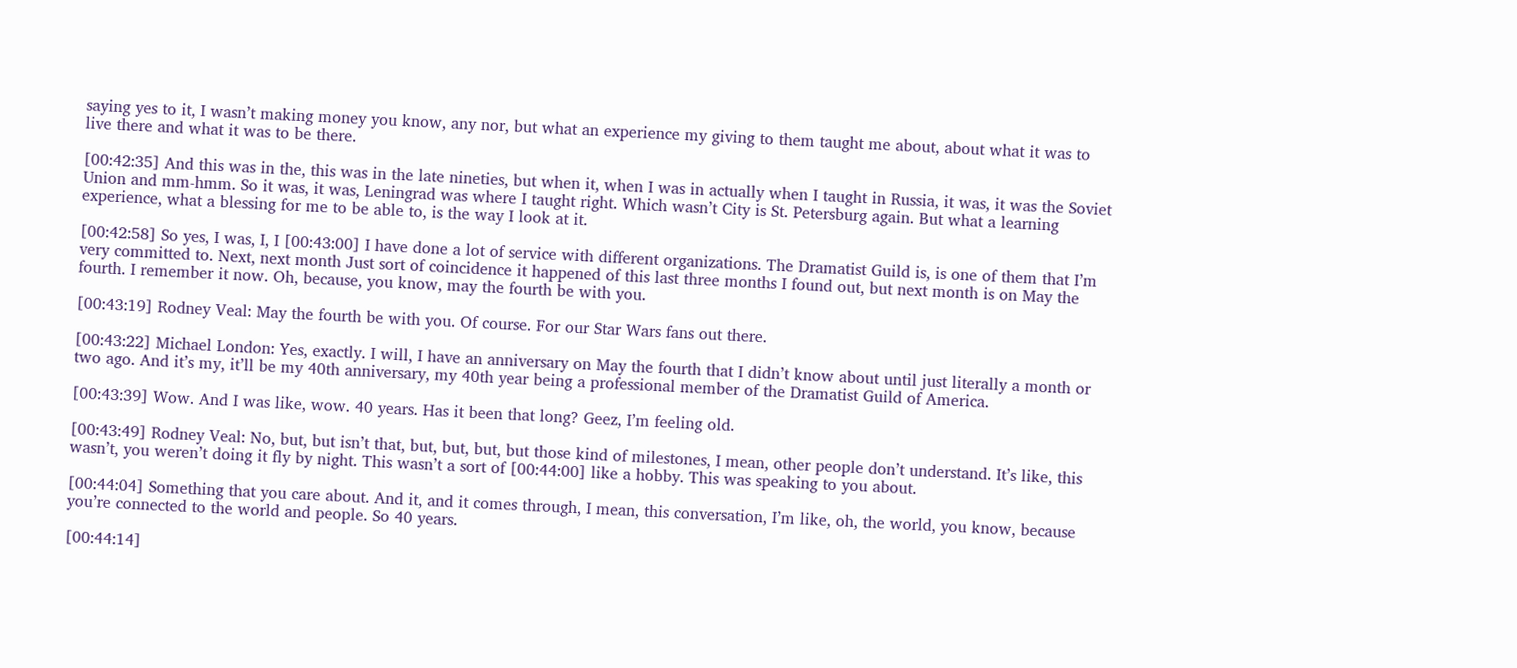saying yes to it, I wasn’t making money you know, any nor, but what an experience my giving to them taught me about, about what it was to live there and what it was to be there.

[00:42:35] And this was in the, this was in the late nineties, but when it, when I was in actually when I taught in Russia, it was, it was the Soviet Union and mm-hmm. So it was, it was, Leningrad was where I taught right. Which wasn’t City is St. Petersburg again. But what a learning experience, what a blessing for me to be able to, is the way I look at it.

[00:42:58] So yes, I was, I, I [00:43:00] I have done a lot of service with different organizations. The Dramatist Guild is, is one of them that I’m very committed to. Next, next month Just sort of coincidence it happened of this last three months I found out, but next month is on May the fourth. I remember it now. Oh, because, you know, may the fourth be with you.

[00:43:19] Rodney Veal: May the fourth be with you. Of course. For our Star Wars fans out there.

[00:43:22] Michael London: Yes, exactly. I will, I have an anniversary on May the fourth that I didn’t know about until just literally a month or two ago. And it’s my, it’ll be my 40th anniversary, my 40th year being a professional member of the Dramatist Guild of America.

[00:43:39] Wow. And I was like, wow. 40 years. Has it been that long? Geez, I’m feeling old.

[00:43:49] Rodney Veal: No, but, but isn’t that, but, but, but, but those kind of milestones, I mean, other people don’t understand. It’s like, this wasn’t, you weren’t doing it fly by night. This wasn’t a sort of [00:44:00] like a hobby. This was speaking to you about.

[00:44:04] Something that you care about. And it, and it comes through, I mean, this conversation, I’m like, oh, the world, you know, because you’re connected to the world and people. So 40 years.

[00:44:14]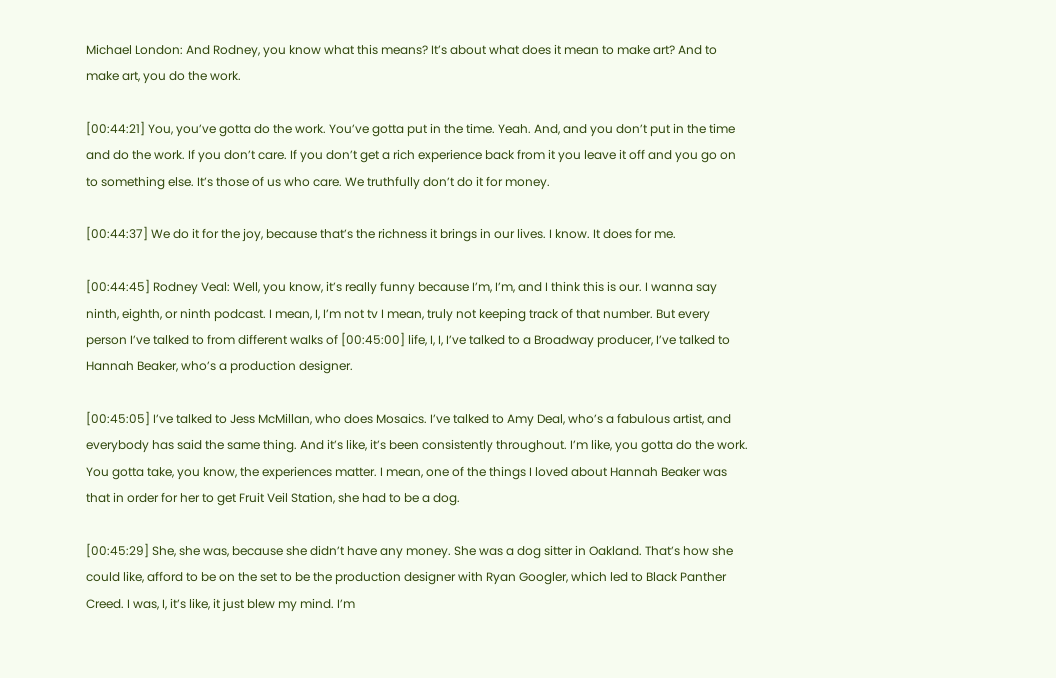Michael London: And Rodney, you know what this means? It’s about what does it mean to make art? And to make art, you do the work.

[00:44:21] You, you’ve gotta do the work. You’ve gotta put in the time. Yeah. And, and you don’t put in the time and do the work. If you don’t care. If you don’t get a rich experience back from it you leave it off and you go on to something else. It’s those of us who care. We truthfully don’t do it for money.

[00:44:37] We do it for the joy, because that’s the richness it brings in our lives. I know. It does for me.

[00:44:45] Rodney Veal: Well, you know, it’s really funny because I’m, I’m, and I think this is our. I wanna say ninth, eighth, or ninth podcast. I mean, I, I’m not tv I mean, truly not keeping track of that number. But every person I’ve talked to from different walks of [00:45:00] life, I, I, I’ve talked to a Broadway producer, I’ve talked to Hannah Beaker, who’s a production designer.

[00:45:05] I’ve talked to Jess McMillan, who does Mosaics. I’ve talked to Amy Deal, who’s a fabulous artist, and everybody has said the same thing. And it’s like, it’s been consistently throughout. I’m like, you gotta do the work. You gotta take, you know, the experiences matter. I mean, one of the things I loved about Hannah Beaker was that in order for her to get Fruit Veil Station, she had to be a dog.

[00:45:29] She, she was, because she didn’t have any money. She was a dog sitter in Oakland. That’s how she could like, afford to be on the set to be the production designer with Ryan Googler, which led to Black Panther Creed. I was, I, it’s like, it just blew my mind. I’m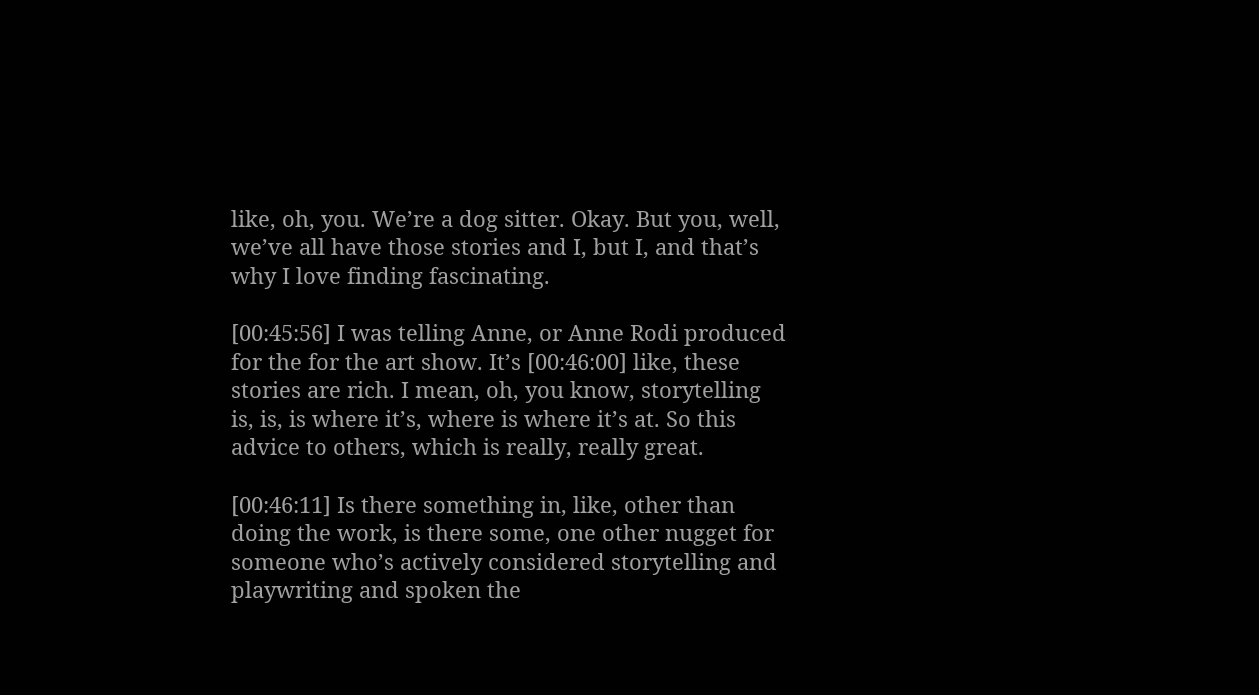like, oh, you. We’re a dog sitter. Okay. But you, well, we’ve all have those stories and I, but I, and that’s why I love finding fascinating.

[00:45:56] I was telling Anne, or Anne Rodi produced for the for the art show. It’s [00:46:00] like, these stories are rich. I mean, oh, you know, storytelling is, is, is where it’s, where is where it’s at. So this advice to others, which is really, really great.

[00:46:11] Is there something in, like, other than doing the work, is there some, one other nugget for someone who’s actively considered storytelling and playwriting and spoken the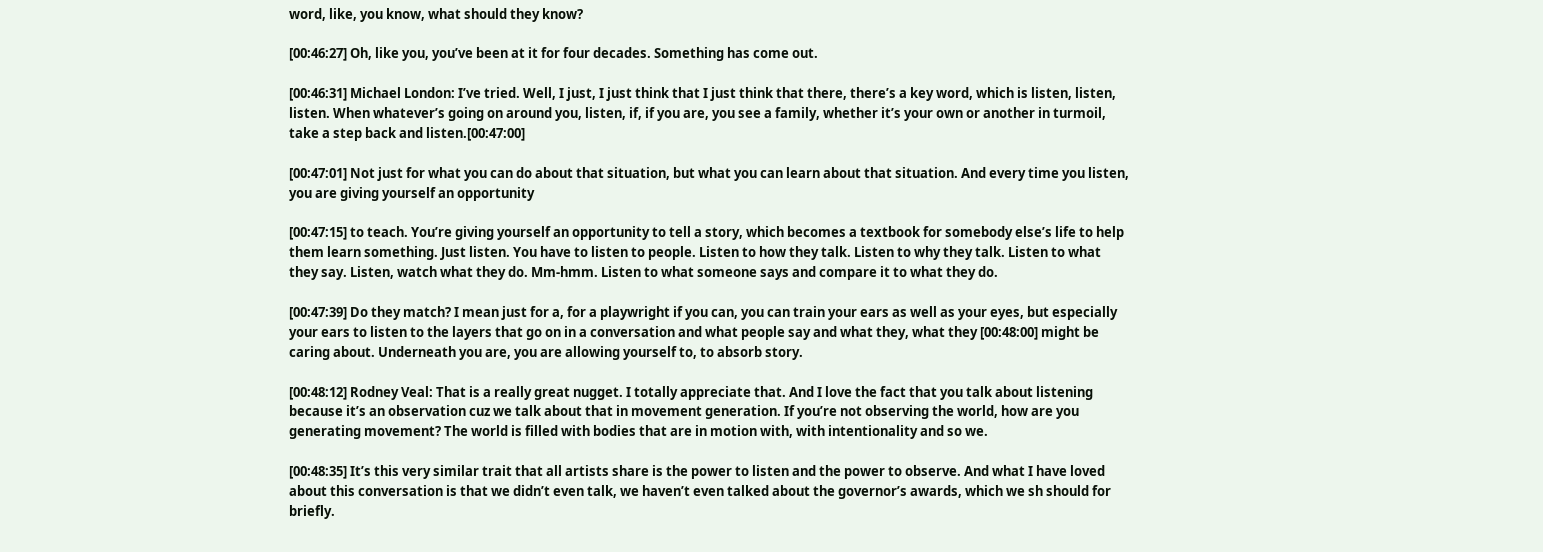word, like, you know, what should they know?

[00:46:27] Oh, like you, you’ve been at it for four decades. Something has come out.

[00:46:31] Michael London: I’ve tried. Well, I just, I just think that I just think that there, there’s a key word, which is listen, listen, listen. When whatever’s going on around you, listen, if, if you are, you see a family, whether it’s your own or another in turmoil, take a step back and listen.[00:47:00]

[00:47:01] Not just for what you can do about that situation, but what you can learn about that situation. And every time you listen, you are giving yourself an opportunity

[00:47:15] to teach. You’re giving yourself an opportunity to tell a story, which becomes a textbook for somebody else’s life to help them learn something. Just listen. You have to listen to people. Listen to how they talk. Listen to why they talk. Listen to what they say. Listen, watch what they do. Mm-hmm. Listen to what someone says and compare it to what they do.

[00:47:39] Do they match? I mean just for a, for a playwright if you can, you can train your ears as well as your eyes, but especially your ears to listen to the layers that go on in a conversation and what people say and what they, what they [00:48:00] might be caring about. Underneath you are, you are allowing yourself to, to absorb story.

[00:48:12] Rodney Veal: That is a really great nugget. I totally appreciate that. And I love the fact that you talk about listening because it’s an observation cuz we talk about that in movement generation. If you’re not observing the world, how are you generating movement? The world is filled with bodies that are in motion with, with intentionality and so we.

[00:48:35] It’s this very similar trait that all artists share is the power to listen and the power to observe. And what I have loved about this conversation is that we didn’t even talk, we haven’t even talked about the governor’s awards, which we sh should for briefly.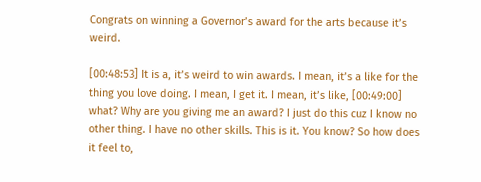Congrats on winning a Governor’s award for the arts because it’s weird.

[00:48:53] It is a, it’s weird to win awards. I mean, it’s a like for the thing you love doing. I mean, I get it. I mean, it’s like, [00:49:00] what? Why are you giving me an award? I just do this cuz I know no other thing. I have no other skills. This is it. You know? So how does it feel to,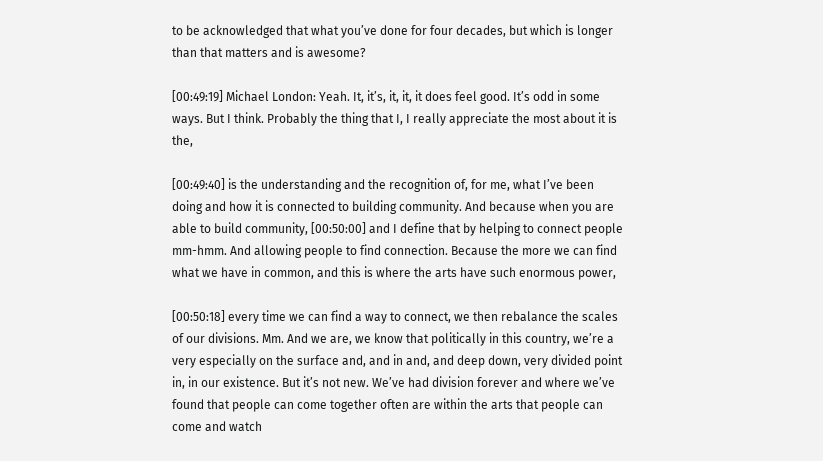to be acknowledged that what you’ve done for four decades, but which is longer than that matters and is awesome?

[00:49:19] Michael London: Yeah. It, it’s, it, it, it does feel good. It’s odd in some ways. But I think. Probably the thing that I, I really appreciate the most about it is the,

[00:49:40] is the understanding and the recognition of, for me, what I’ve been doing and how it is connected to building community. And because when you are able to build community, [00:50:00] and I define that by helping to connect people mm-hmm. And allowing people to find connection. Because the more we can find what we have in common, and this is where the arts have such enormous power,

[00:50:18] every time we can find a way to connect, we then rebalance the scales of our divisions. Mm. And we are, we know that politically in this country, we’re a very especially on the surface and, and in and, and deep down, very divided point in, in our existence. But it’s not new. We’ve had division forever and where we’ve found that people can come together often are within the arts that people can come and watch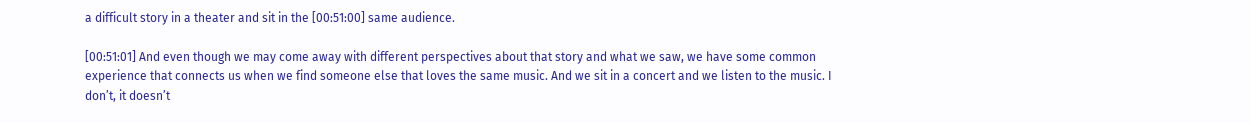a difficult story in a theater and sit in the [00:51:00] same audience.

[00:51:01] And even though we may come away with different perspectives about that story and what we saw, we have some common experience that connects us when we find someone else that loves the same music. And we sit in a concert and we listen to the music. I don’t, it doesn’t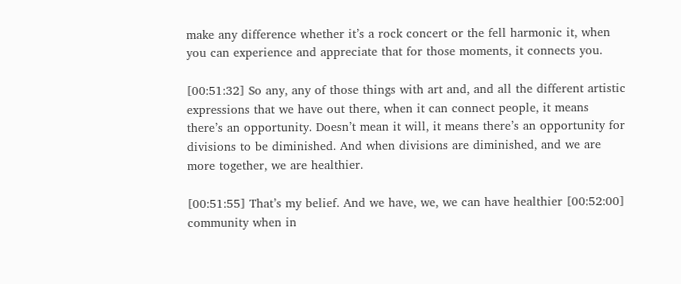make any difference whether it’s a rock concert or the fell harmonic it, when you can experience and appreciate that for those moments, it connects you.

[00:51:32] So any, any of those things with art and, and all the different artistic expressions that we have out there, when it can connect people, it means there’s an opportunity. Doesn’t mean it will, it means there’s an opportunity for divisions to be diminished. And when divisions are diminished, and we are more together, we are healthier.

[00:51:55] That’s my belief. And we have, we, we can have healthier [00:52:00] community when in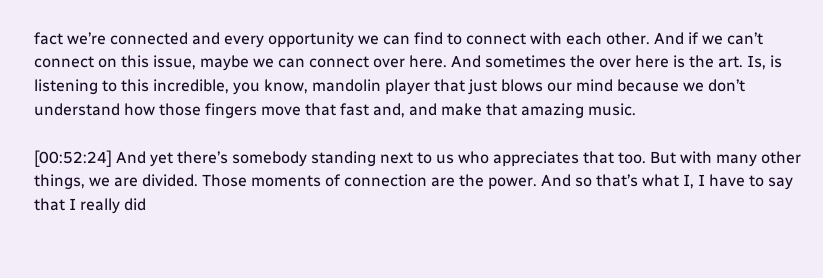fact we’re connected and every opportunity we can find to connect with each other. And if we can’t connect on this issue, maybe we can connect over here. And sometimes the over here is the art. Is, is listening to this incredible, you know, mandolin player that just blows our mind because we don’t understand how those fingers move that fast and, and make that amazing music.

[00:52:24] And yet there’s somebody standing next to us who appreciates that too. But with many other things, we are divided. Those moments of connection are the power. And so that’s what I, I have to say that I really did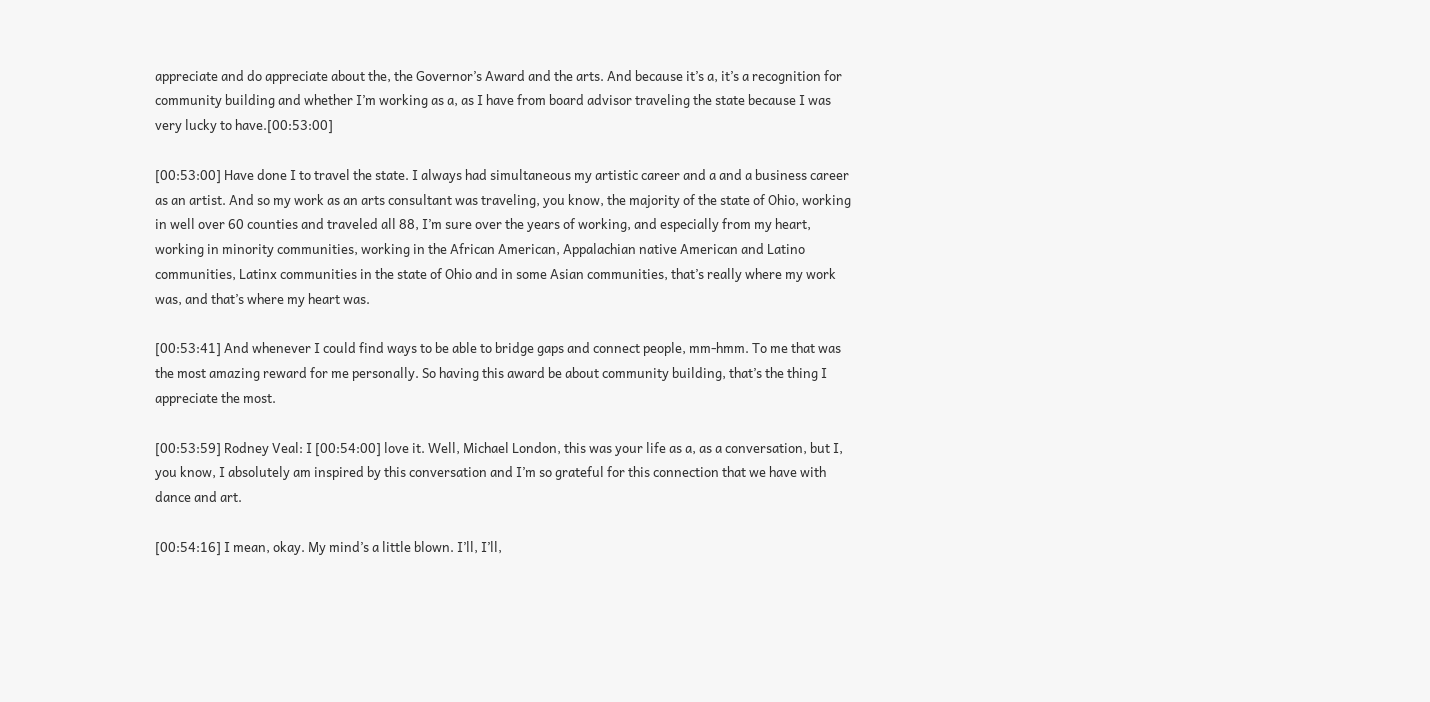appreciate and do appreciate about the, the Governor’s Award and the arts. And because it’s a, it’s a recognition for community building and whether I’m working as a, as I have from board advisor traveling the state because I was very lucky to have.[00:53:00]

[00:53:00] Have done I to travel the state. I always had simultaneous my artistic career and a and a business career as an artist. And so my work as an arts consultant was traveling, you know, the majority of the state of Ohio, working in well over 60 counties and traveled all 88, I’m sure over the years of working, and especially from my heart, working in minority communities, working in the African American, Appalachian native American and Latino communities, Latinx communities in the state of Ohio and in some Asian communities, that’s really where my work was, and that’s where my heart was.

[00:53:41] And whenever I could find ways to be able to bridge gaps and connect people, mm-hmm. To me that was the most amazing reward for me personally. So having this award be about community building, that’s the thing I appreciate the most.

[00:53:59] Rodney Veal: I [00:54:00] love it. Well, Michael London, this was your life as a, as a conversation, but I, you know, I absolutely am inspired by this conversation and I’m so grateful for this connection that we have with dance and art.

[00:54:16] I mean, okay. My mind’s a little blown. I’ll, I’ll,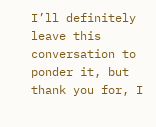I’ll definitely leave this conversation to ponder it, but thank you for, I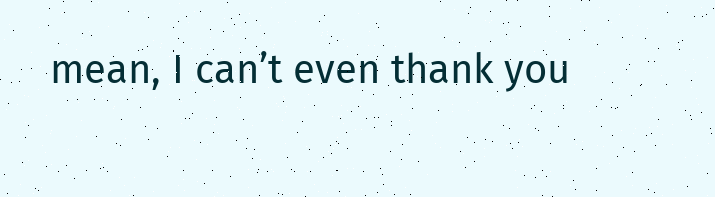mean, I can’t even thank you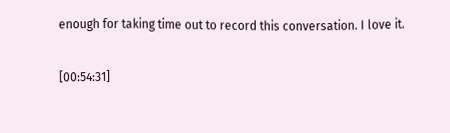enough for taking time out to record this conversation. I love it.

[00:54:31]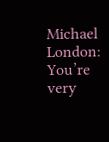Michael London: You’re very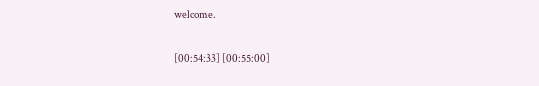welcome.

[00:54:33] [00:55:00]